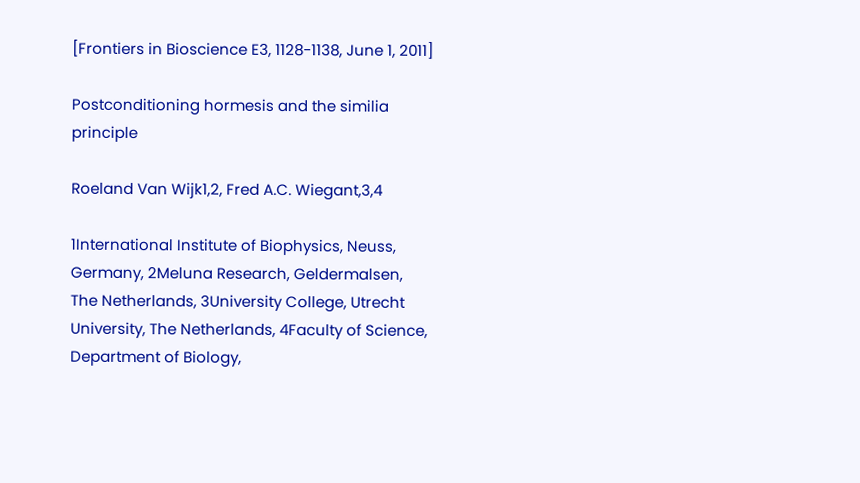[Frontiers in Bioscience E3, 1128-1138, June 1, 2011]

Postconditioning hormesis and the similia principle

Roeland Van Wijk1,2, Fred A.C. Wiegant,3,4

1International Institute of Biophysics, Neuss, Germany, 2Meluna Research, Geldermalsen, The Netherlands, 3University College, Utrecht University, The Netherlands, 4Faculty of Science, Department of Biology,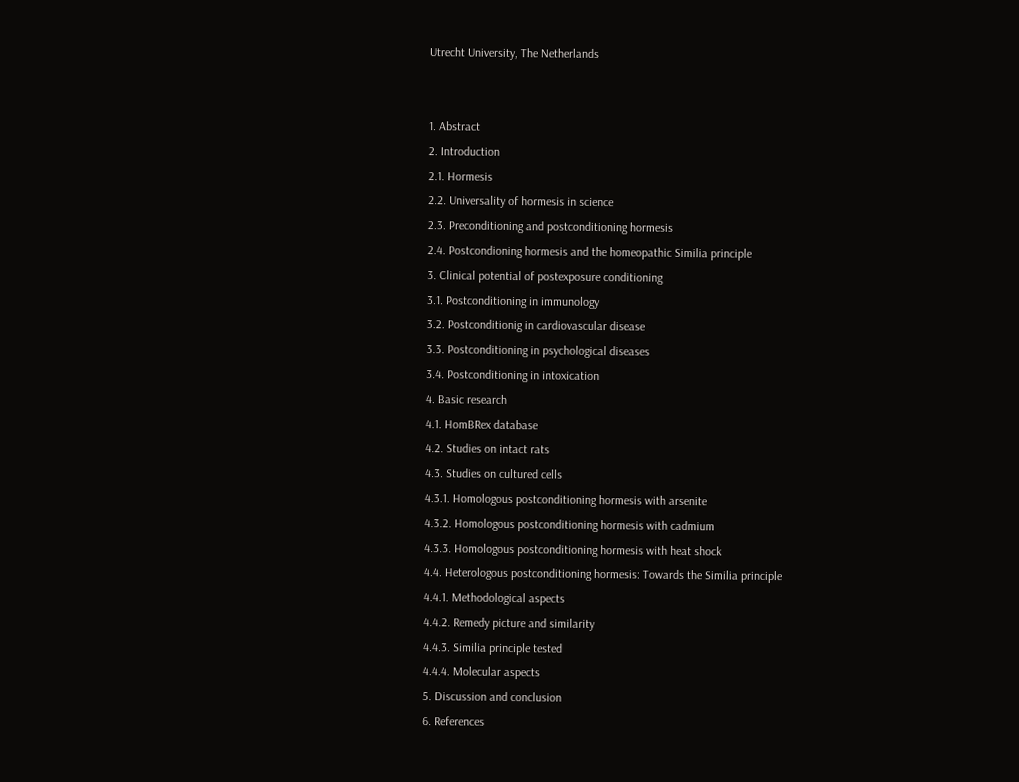Utrecht University, The Netherlands


1. Abstract
2. Introduction
2.1. Hormesis
2.2. Universality of hormesis in science
2.3. Preconditioning and postconditioning hormesis
2.4. Postcondioning hormesis and the homeopathic Similia principle
3. Clinical potential of postexposure conditioning
3.1. Postconditioning in immunology
3.2. Postconditionig in cardiovascular disease
3.3. Postconditioning in psychological diseases
3.4. Postconditioning in intoxication
4. Basic research
4.1. HomBRex database
4.2. Studies on intact rats
4.3. Studies on cultured cells
4.3.1. Homologous postconditioning hormesis with arsenite
4.3.2. Homologous postconditioning hormesis with cadmium
4.3.3. Homologous postconditioning hormesis with heat shock
4.4. Heterologous postconditioning hormesis: Towards the Similia principle
4.4.1. Methodological aspects
4.4.2. Remedy picture and similarity
4.4.3. Similia principle tested
4.4.4. Molecular aspects
5. Discussion and conclusion
6. References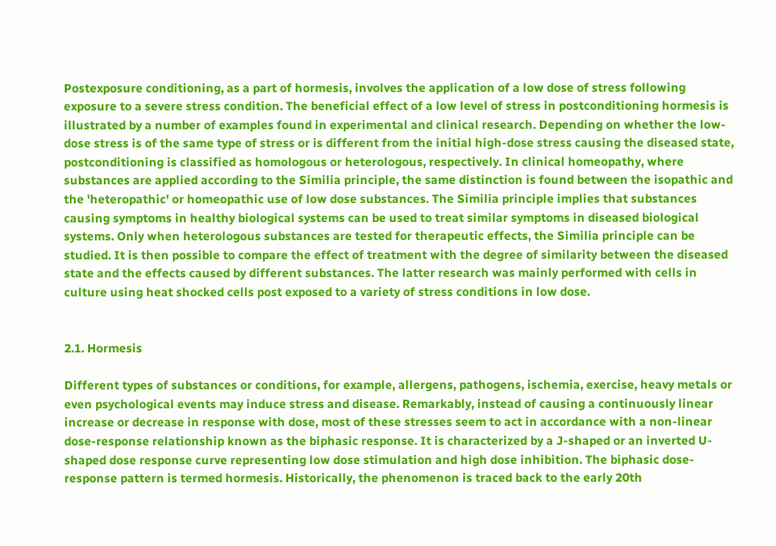Postexposure conditioning, as a part of hormesis, involves the application of a low dose of stress following exposure to a severe stress condition. The beneficial effect of a low level of stress in postconditioning hormesis is illustrated by a number of examples found in experimental and clinical research. Depending on whether the low-dose stress is of the same type of stress or is different from the initial high-dose stress causing the diseased state, postconditioning is classified as homologous or heterologous, respectively. In clinical homeopathy, where substances are applied according to the Similia principle, the same distinction is found between the isopathic and the 'heteropathic' or homeopathic use of low dose substances. The Similia principle implies that substances causing symptoms in healthy biological systems can be used to treat similar symptoms in diseased biological systems. Only when heterologous substances are tested for therapeutic effects, the Similia principle can be studied. It is then possible to compare the effect of treatment with the degree of similarity between the diseased state and the effects caused by different substances. The latter research was mainly performed with cells in culture using heat shocked cells post exposed to a variety of stress conditions in low dose.


2.1. Hormesis

Different types of substances or conditions, for example, allergens, pathogens, ischemia, exercise, heavy metals or even psychological events may induce stress and disease. Remarkably, instead of causing a continuously linear increase or decrease in response with dose, most of these stresses seem to act in accordance with a non-linear dose-response relationship known as the biphasic response. It is characterized by a J-shaped or an inverted U-shaped dose response curve representing low dose stimulation and high dose inhibition. The biphasic dose-response pattern is termed hormesis. Historically, the phenomenon is traced back to the early 20th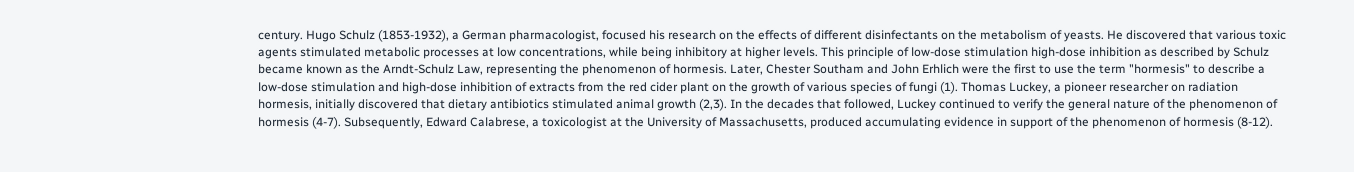century. Hugo Schulz (1853-1932), a German pharmacologist, focused his research on the effects of different disinfectants on the metabolism of yeasts. He discovered that various toxic agents stimulated metabolic processes at low concentrations, while being inhibitory at higher levels. This principle of low-dose stimulation high-dose inhibition as described by Schulz became known as the Arndt-Schulz Law, representing the phenomenon of hormesis. Later, Chester Southam and John Erhlich were the first to use the term "hormesis" to describe a low-dose stimulation and high-dose inhibition of extracts from the red cider plant on the growth of various species of fungi (1). Thomas Luckey, a pioneer researcher on radiation hormesis, initially discovered that dietary antibiotics stimulated animal growth (2,3). In the decades that followed, Luckey continued to verify the general nature of the phenomenon of hormesis (4-7). Subsequently, Edward Calabrese, a toxicologist at the University of Massachusetts, produced accumulating evidence in support of the phenomenon of hormesis (8-12).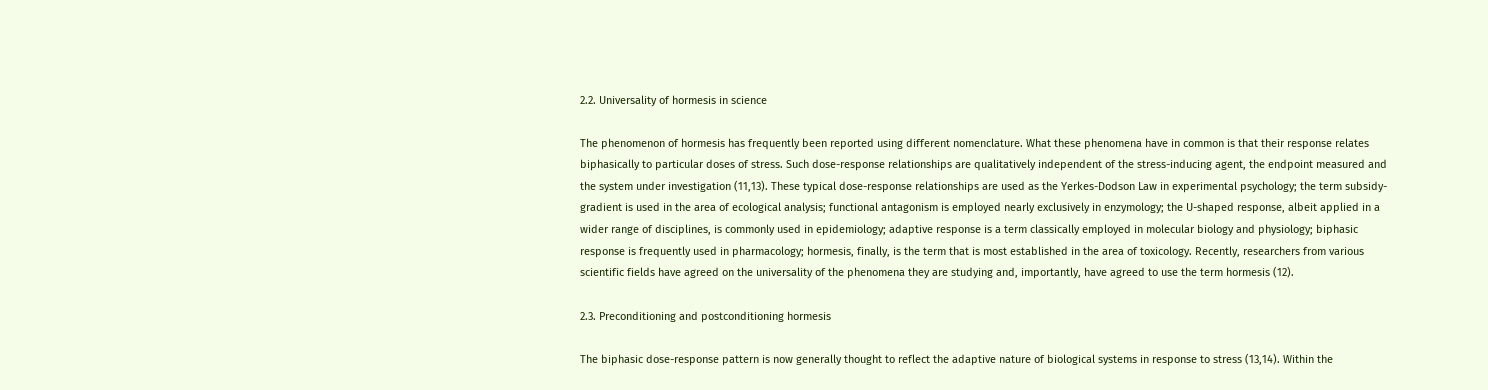2.2. Universality of hormesis in science

The phenomenon of hormesis has frequently been reported using different nomenclature. What these phenomena have in common is that their response relates biphasically to particular doses of stress. Such dose-response relationships are qualitatively independent of the stress-inducing agent, the endpoint measured and the system under investigation (11,13). These typical dose-response relationships are used as the Yerkes-Dodson Law in experimental psychology; the term subsidy-gradient is used in the area of ecological analysis; functional antagonism is employed nearly exclusively in enzymology; the U-shaped response, albeit applied in a wider range of disciplines, is commonly used in epidemiology; adaptive response is a term classically employed in molecular biology and physiology; biphasic response is frequently used in pharmacology; hormesis, finally, is the term that is most established in the area of toxicology. Recently, researchers from various scientific fields have agreed on the universality of the phenomena they are studying and, importantly, have agreed to use the term hormesis (12).

2.3. Preconditioning and postconditioning hormesis

The biphasic dose-response pattern is now generally thought to reflect the adaptive nature of biological systems in response to stress (13,14). Within the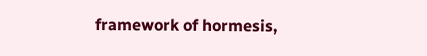framework of hormesis,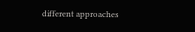different approaches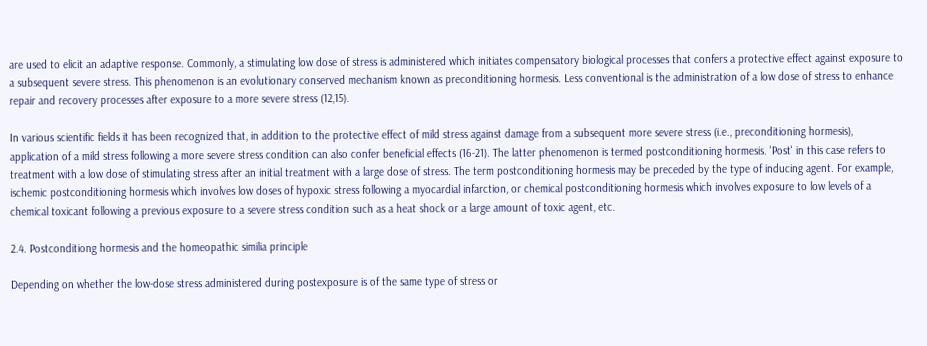are used to elicit an adaptive response. Commonly, a stimulating low dose of stress is administered which initiates compensatory biological processes that confers a protective effect against exposure to a subsequent severe stress. This phenomenon is an evolutionary conserved mechanism known as preconditioning hormesis. Less conventional is the administration of a low dose of stress to enhance repair and recovery processes after exposure to a more severe stress (12,15).

In various scientific fields it has been recognized that, in addition to the protective effect of mild stress against damage from a subsequent more severe stress (i.e., preconditioning hormesis), application of a mild stress following a more severe stress condition can also confer beneficial effects (16-21). The latter phenomenon is termed postconditioning hormesis. 'Post' in this case refers to treatment with a low dose of stimulating stress after an initial treatment with a large dose of stress. The term postconditioning hormesis may be preceded by the type of inducing agent. For example, ischemic postconditioning hormesis which involves low doses of hypoxic stress following a myocardial infarction, or chemical postconditioning hormesis which involves exposure to low levels of a chemical toxicant following a previous exposure to a severe stress condition such as a heat shock or a large amount of toxic agent, etc.

2.4. Postconditiong hormesis and the homeopathic similia principle

Depending on whether the low-dose stress administered during postexposure is of the same type of stress or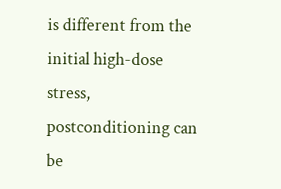is different from the initial high-dose stress, postconditioning can be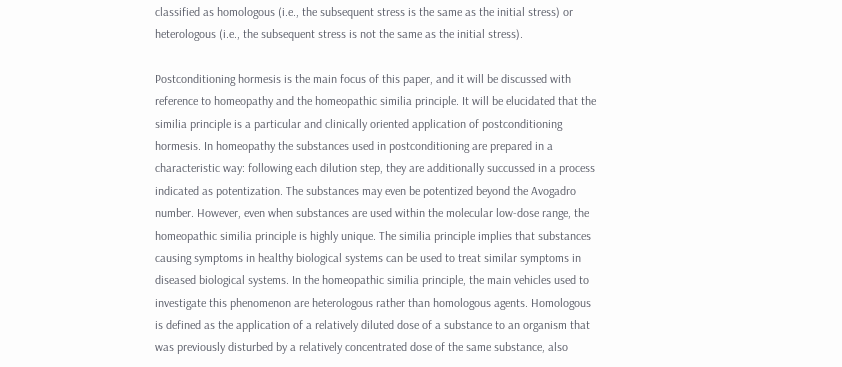classified as homologous (i.e., the subsequent stress is the same as the initial stress) or heterologous (i.e., the subsequent stress is not the same as the initial stress).

Postconditioning hormesis is the main focus of this paper, and it will be discussed with reference to homeopathy and the homeopathic similia principle. It will be elucidated that the similia principle is a particular and clinically oriented application of postconditioning hormesis. In homeopathy the substances used in postconditioning are prepared in a characteristic way: following each dilution step, they are additionally succussed in a process indicated as potentization. The substances may even be potentized beyond the Avogadro number. However, even when substances are used within the molecular low-dose range, the homeopathic similia principle is highly unique. The similia principle implies that substances causing symptoms in healthy biological systems can be used to treat similar symptoms in diseased biological systems. In the homeopathic similia principle, the main vehicles used to investigate this phenomenon are heterologous rather than homologous agents. Homologous is defined as the application of a relatively diluted dose of a substance to an organism that was previously disturbed by a relatively concentrated dose of the same substance, also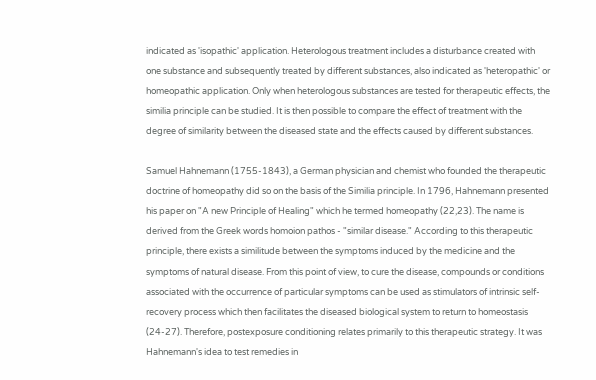indicated as 'isopathic' application. Heterologous treatment includes a disturbance created with one substance and subsequently treated by different substances, also indicated as 'heteropathic' or homeopathic application. Only when heterologous substances are tested for therapeutic effects, the similia principle can be studied. It is then possible to compare the effect of treatment with the degree of similarity between the diseased state and the effects caused by different substances.

Samuel Hahnemann (1755-1843), a German physician and chemist who founded the therapeutic doctrine of homeopathy did so on the basis of the Similia principle. In 1796, Hahnemann presented his paper on "A new Principle of Healing" which he termed homeopathy (22,23). The name is derived from the Greek words homoion pathos - "similar disease." According to this therapeutic principle, there exists a similitude between the symptoms induced by the medicine and the symptoms of natural disease. From this point of view, to cure the disease, compounds or conditions associated with the occurrence of particular symptoms can be used as stimulators of intrinsic self-recovery process which then facilitates the diseased biological system to return to homeostasis (24-27). Therefore, postexposure conditioning relates primarily to this therapeutic strategy. It was Hahnemann's idea to test remedies in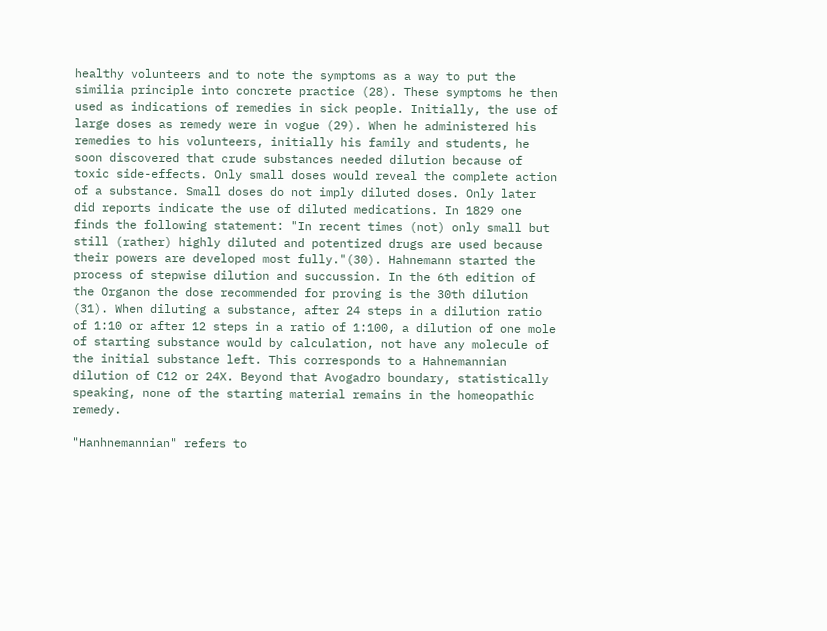healthy volunteers and to note the symptoms as a way to put the similia principle into concrete practice (28). These symptoms he then used as indications of remedies in sick people. Initially, the use of large doses as remedy were in vogue (29). When he administered his remedies to his volunteers, initially his family and students, he soon discovered that crude substances needed dilution because of toxic side-effects. Only small doses would reveal the complete action of a substance. Small doses do not imply diluted doses. Only later did reports indicate the use of diluted medications. In 1829 one finds the following statement: "In recent times (not) only small but still (rather) highly diluted and potentized drugs are used because their powers are developed most fully."(30). Hahnemann started the process of stepwise dilution and succussion. In the 6th edition of the Organon the dose recommended for proving is the 30th dilution (31). When diluting a substance, after 24 steps in a dilution ratio of 1:10 or after 12 steps in a ratio of 1:100, a dilution of one mole of starting substance would by calculation, not have any molecule of the initial substance left. This corresponds to a Hahnemannian dilution of C12 or 24X. Beyond that Avogadro boundary, statistically speaking, none of the starting material remains in the homeopathic remedy.

"Hanhnemannian" refers to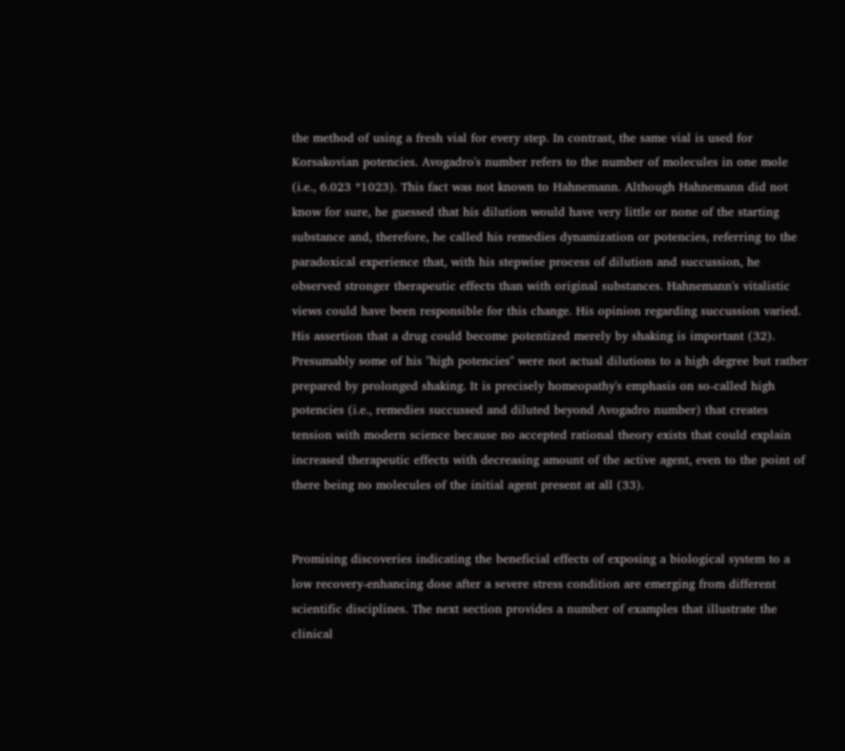the method of using a fresh vial for every step. In contrast, the same vial is used for Korsakovian potencies. Avogadro's number refers to the number of molecules in one mole (i.e., 6.023 *1023). This fact was not known to Hahnemann. Although Hahnemann did not know for sure, he guessed that his dilution would have very little or none of the starting substance and, therefore, he called his remedies dynamization or potencies, referring to the paradoxical experience that, with his stepwise process of dilution and succussion, he observed stronger therapeutic effects than with original substances. Hahnemann's vitalistic views could have been responsible for this change. His opinion regarding succussion varied. His assertion that a drug could become potentized merely by shaking is important (32). Presumably some of his "high potencies" were not actual dilutions to a high degree but rather prepared by prolonged shaking. It is precisely homeopathy's emphasis on so-called high potencies (i.e., remedies succussed and diluted beyond Avogadro number) that creates tension with modern science because no accepted rational theory exists that could explain increased therapeutic effects with decreasing amount of the active agent, even to the point of there being no molecules of the initial agent present at all (33).


Promising discoveries indicating the beneficial effects of exposing a biological system to a low recovery-enhancing dose after a severe stress condition are emerging from different scientific disciplines. The next section provides a number of examples that illustrate the clinical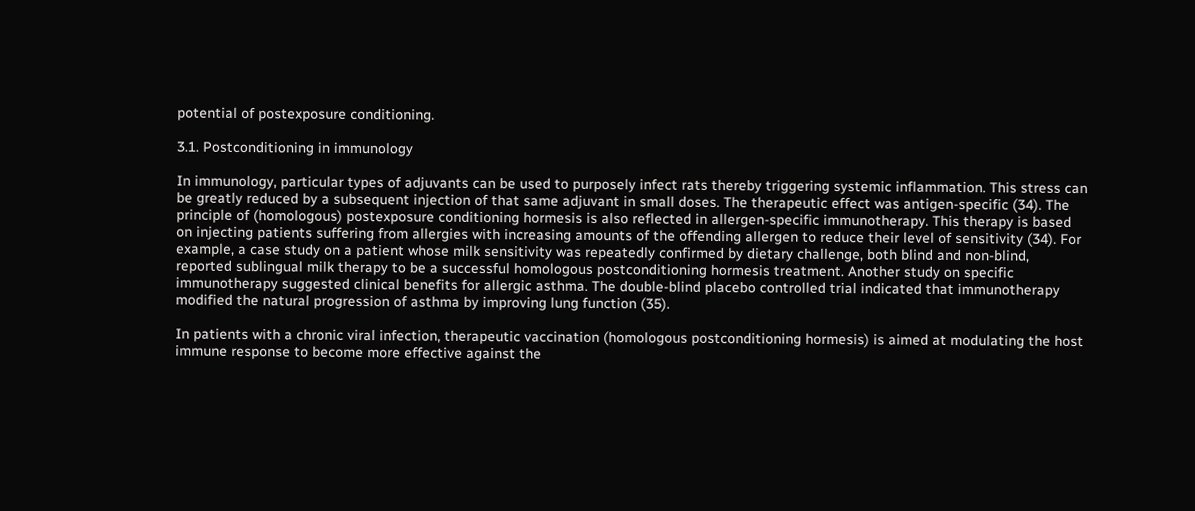potential of postexposure conditioning.

3.1. Postconditioning in immunology

In immunology, particular types of adjuvants can be used to purposely infect rats thereby triggering systemic inflammation. This stress can be greatly reduced by a subsequent injection of that same adjuvant in small doses. The therapeutic effect was antigen-specific (34). The principle of (homologous) postexposure conditioning hormesis is also reflected in allergen-specific immunotherapy. This therapy is based on injecting patients suffering from allergies with increasing amounts of the offending allergen to reduce their level of sensitivity (34). For example, a case study on a patient whose milk sensitivity was repeatedly confirmed by dietary challenge, both blind and non-blind, reported sublingual milk therapy to be a successful homologous postconditioning hormesis treatment. Another study on specific immunotherapy suggested clinical benefits for allergic asthma. The double-blind placebo controlled trial indicated that immunotherapy modified the natural progression of asthma by improving lung function (35).

In patients with a chronic viral infection, therapeutic vaccination (homologous postconditioning hormesis) is aimed at modulating the host immune response to become more effective against the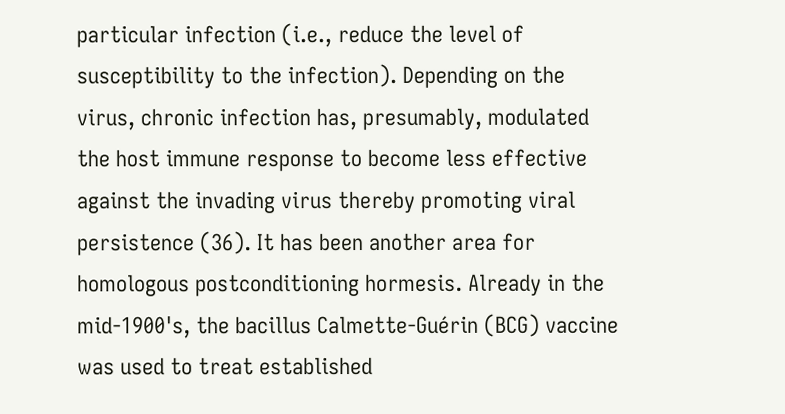particular infection (i.e., reduce the level of susceptibility to the infection). Depending on the virus, chronic infection has, presumably, modulated the host immune response to become less effective against the invading virus thereby promoting viral persistence (36). It has been another area for homologous postconditioning hormesis. Already in the mid-1900's, the bacillus Calmette-Guérin (BCG) vaccine was used to treat established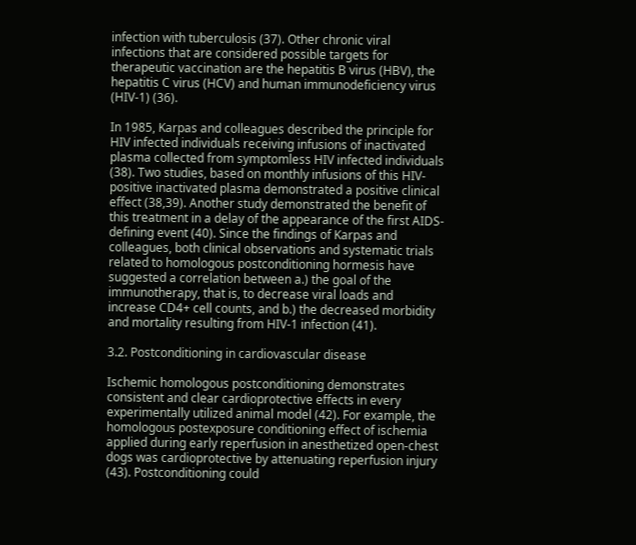infection with tuberculosis (37). Other chronic viral infections that are considered possible targets for therapeutic vaccination are the hepatitis B virus (HBV), the hepatitis C virus (HCV) and human immunodeficiency virus (HIV-1) (36).

In 1985, Karpas and colleagues described the principle for HIV infected individuals receiving infusions of inactivated plasma collected from symptomless HIV infected individuals (38). Two studies, based on monthly infusions of this HIV-positive inactivated plasma demonstrated a positive clinical effect (38,39). Another study demonstrated the benefit of this treatment in a delay of the appearance of the first AIDS-defining event (40). Since the findings of Karpas and colleagues, both clinical observations and systematic trials related to homologous postconditioning hormesis have suggested a correlation between a.) the goal of the immunotherapy, that is, to decrease viral loads and increase CD4+ cell counts, and b.) the decreased morbidity and mortality resulting from HIV-1 infection (41).

3.2. Postconditioning in cardiovascular disease

Ischemic homologous postconditioning demonstrates consistent and clear cardioprotective effects in every experimentally utilized animal model (42). For example, the homologous postexposure conditioning effect of ischemia applied during early reperfusion in anesthetized open-chest dogs was cardioprotective by attenuating reperfusion injury (43). Postconditioning could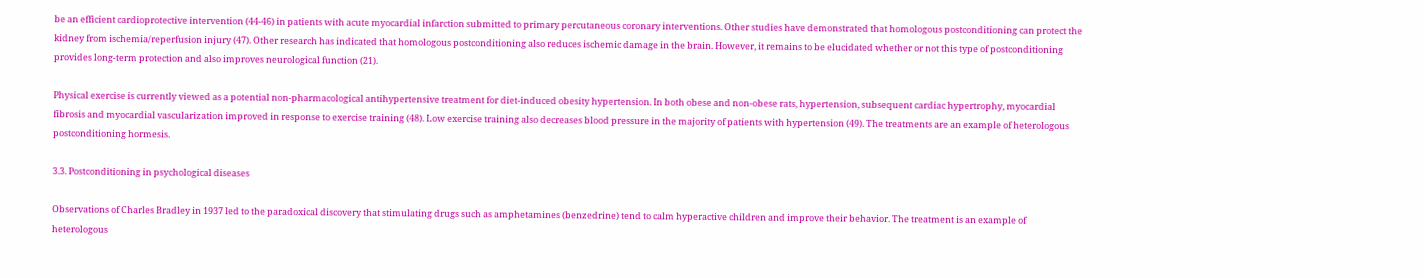be an efficient cardioprotective intervention (44-46) in patients with acute myocardial infarction submitted to primary percutaneous coronary interventions. Other studies have demonstrated that homologous postconditioning can protect the kidney from ischemia/reperfusion injury (47). Other research has indicated that homologous postconditioning also reduces ischemic damage in the brain. However, it remains to be elucidated whether or not this type of postconditioning provides long-term protection and also improves neurological function (21).

Physical exercise is currently viewed as a potential non-pharmacological antihypertensive treatment for diet-induced obesity hypertension. In both obese and non-obese rats, hypertension, subsequent cardiac hypertrophy, myocardial fibrosis and myocardial vascularization improved in response to exercise training (48). Low exercise training also decreases blood pressure in the majority of patients with hypertension (49). The treatments are an example of heterologous postconditioning hormesis.

3.3. Postconditioning in psychological diseases

Observations of Charles Bradley in 1937 led to the paradoxical discovery that stimulating drugs such as amphetamines (benzedrine) tend to calm hyperactive children and improve their behavior. The treatment is an example of heterologous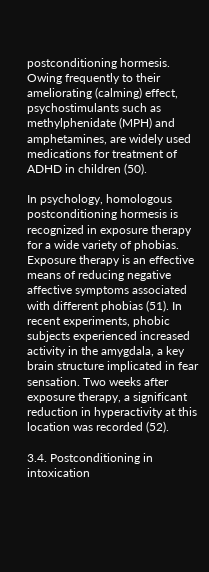postconditioning hormesis. Owing frequently to their ameliorating (calming) effect, psychostimulants such as methylphenidate (MPH) and amphetamines, are widely used medications for treatment of ADHD in children (50).

In psychology, homologous postconditioning hormesis is recognized in exposure therapy for a wide variety of phobias. Exposure therapy is an effective means of reducing negative affective symptoms associated with different phobias (51). In recent experiments, phobic subjects experienced increased activity in the amygdala, a key brain structure implicated in fear sensation. Two weeks after exposure therapy, a significant reduction in hyperactivity at this location was recorded (52).

3.4. Postconditioning in intoxication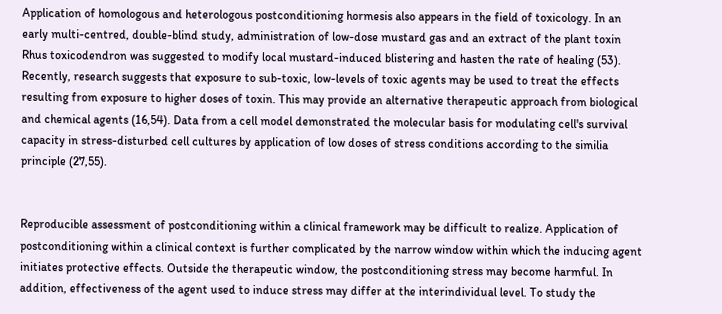Application of homologous and heterologous postconditioning hormesis also appears in the field of toxicology. In an early multi-centred, double-blind study, administration of low-dose mustard gas and an extract of the plant toxin Rhus toxicodendron was suggested to modify local mustard-induced blistering and hasten the rate of healing (53). Recently, research suggests that exposure to sub-toxic, low-levels of toxic agents may be used to treat the effects resulting from exposure to higher doses of toxin. This may provide an alternative therapeutic approach from biological and chemical agents (16,54). Data from a cell model demonstrated the molecular basis for modulating cell's survival capacity in stress-disturbed cell cultures by application of low doses of stress conditions according to the similia principle (27,55).


Reproducible assessment of postconditioning within a clinical framework may be difficult to realize. Application of postconditioning within a clinical context is further complicated by the narrow window within which the inducing agent initiates protective effects. Outside the therapeutic window, the postconditioning stress may become harmful. In addition, effectiveness of the agent used to induce stress may differ at the interindividual level. To study the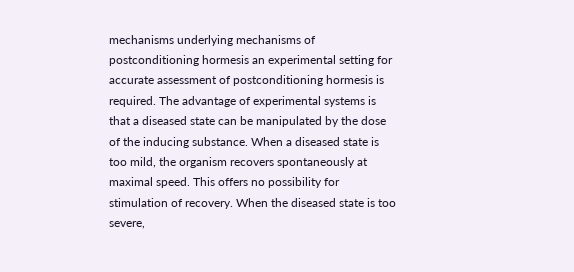mechanisms underlying mechanisms of postconditioning hormesis an experimental setting for accurate assessment of postconditioning hormesis is required. The advantage of experimental systems is that a diseased state can be manipulated by the dose of the inducing substance. When a diseased state is too mild, the organism recovers spontaneously at maximal speed. This offers no possibility for stimulation of recovery. When the diseased state is too severe,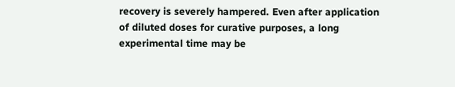recovery is severely hampered. Even after application of diluted doses for curative purposes, a long experimental time may be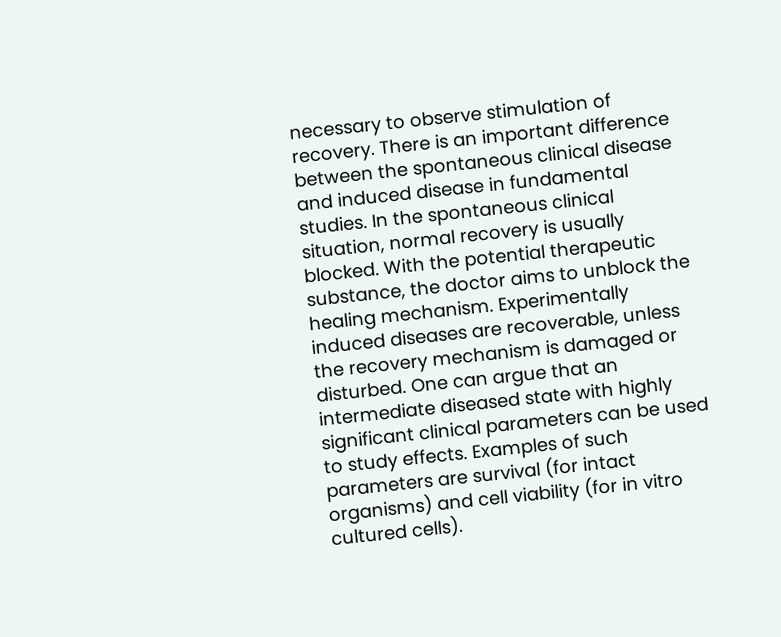necessary to observe stimulation of recovery. There is an important difference between the spontaneous clinical disease and induced disease in fundamental studies. In the spontaneous clinical situation, normal recovery is usually blocked. With the potential therapeutic substance, the doctor aims to unblock the healing mechanism. Experimentally induced diseases are recoverable, unless the recovery mechanism is damaged or disturbed. One can argue that an intermediate diseased state with highly significant clinical parameters can be used to study effects. Examples of such parameters are survival (for intact organisms) and cell viability (for in vitro cultured cells).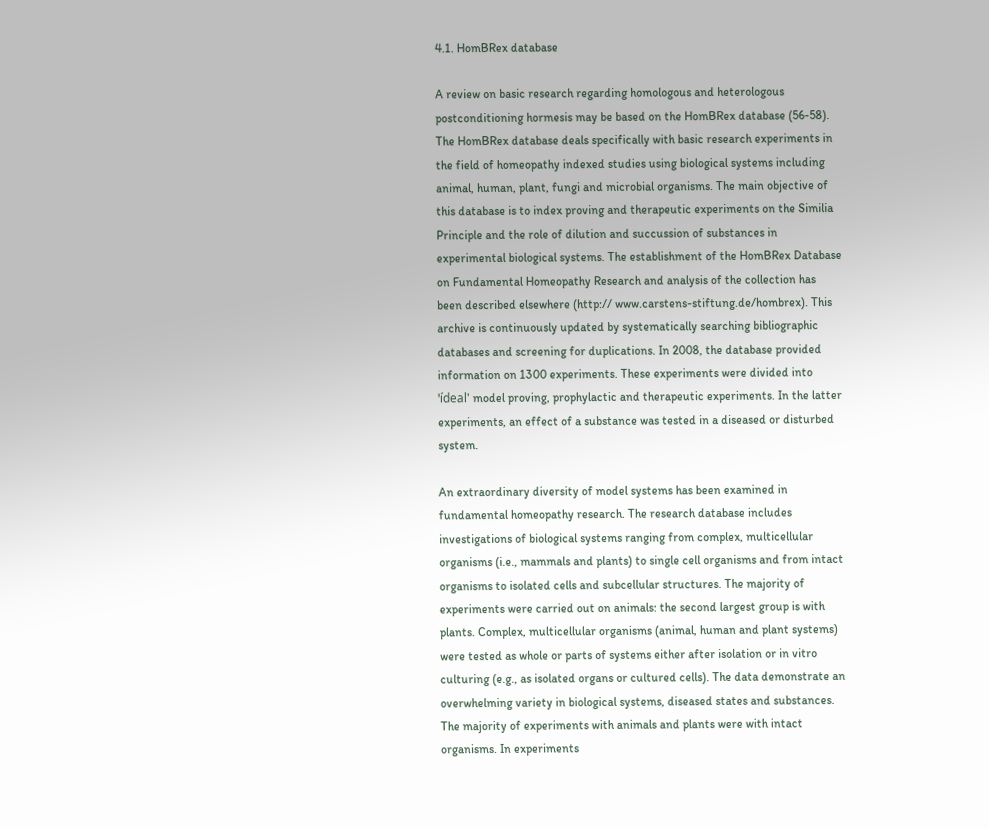4.1. HomBRex database

A review on basic research regarding homologous and heterologous postconditioning hormesis may be based on the HomBRex database (56-58). The HomBRex database deals specifically with basic research experiments in the field of homeopathy indexed studies using biological systems including animal, human, plant, fungi and microbial organisms. The main objective of this database is to index proving and therapeutic experiments on the Similia Principle and the role of dilution and succussion of substances in experimental biological systems. The establishment of the HomBRex Database on Fundamental Homeopathy Research and analysis of the collection has been described elsewhere (http:// www.carstens-stiftung.de/hombrex). This archive is continuously updated by systematically searching bibliographic databases and screening for duplications. In 2008, the database provided information on 1300 experiments. These experiments were divided into 'ídeal' model proving, prophylactic and therapeutic experiments. In the latter experiments, an effect of a substance was tested in a diseased or disturbed system.

An extraordinary diversity of model systems has been examined in fundamental homeopathy research. The research database includes investigations of biological systems ranging from complex, multicellular organisms (i.e., mammals and plants) to single cell organisms and from intact organisms to isolated cells and subcellular structures. The majority of experiments were carried out on animals: the second largest group is with plants. Complex, multicellular organisms (animal, human and plant systems) were tested as whole or parts of systems either after isolation or in vitro culturing (e.g., as isolated organs or cultured cells). The data demonstrate an overwhelming variety in biological systems, diseased states and substances. The majority of experiments with animals and plants were with intact organisms. In experiments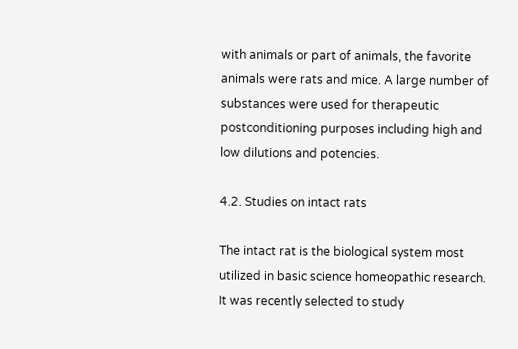with animals or part of animals, the favorite animals were rats and mice. A large number of substances were used for therapeutic postconditioning purposes including high and low dilutions and potencies.

4.2. Studies on intact rats

The intact rat is the biological system most utilized in basic science homeopathic research. It was recently selected to study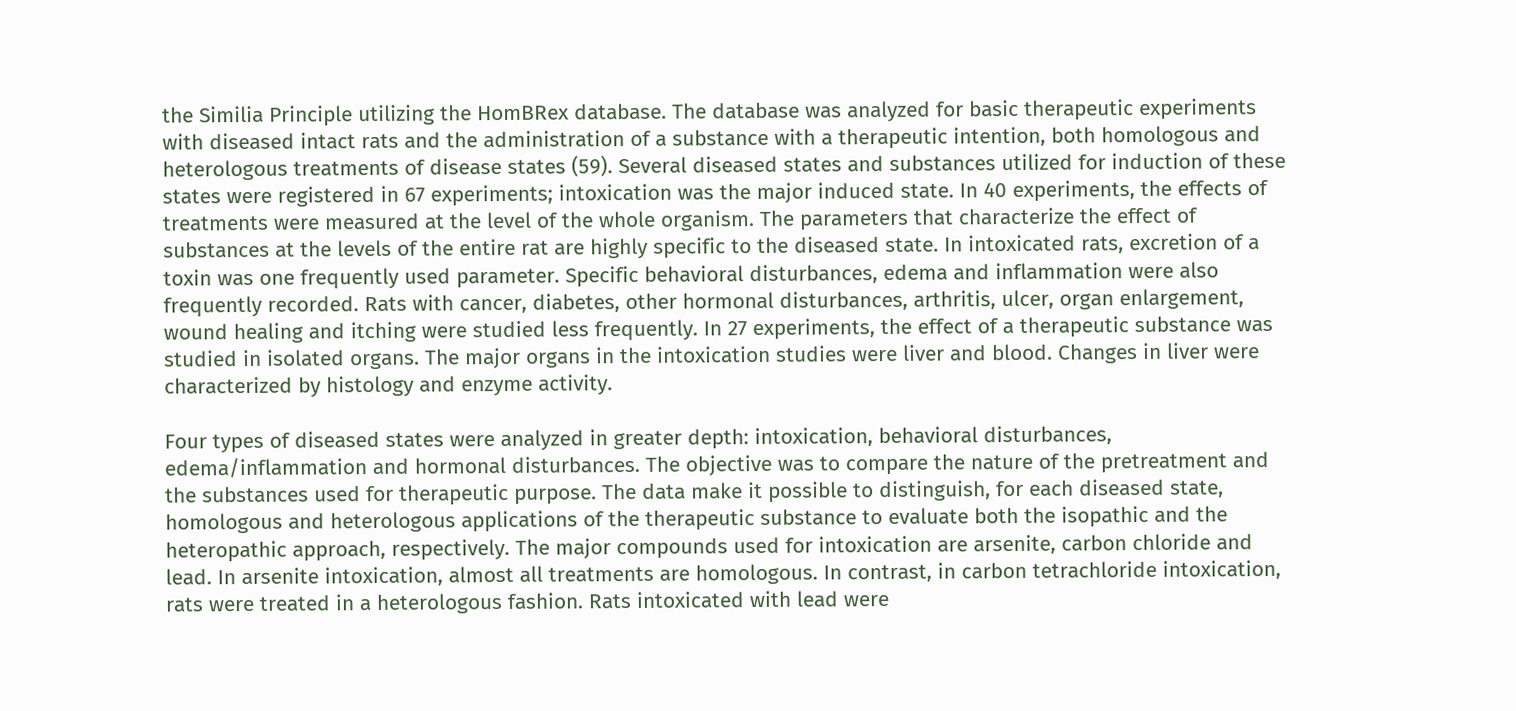the Similia Principle utilizing the HomBRex database. The database was analyzed for basic therapeutic experiments with diseased intact rats and the administration of a substance with a therapeutic intention, both homologous and heterologous treatments of disease states (59). Several diseased states and substances utilized for induction of these states were registered in 67 experiments; intoxication was the major induced state. In 40 experiments, the effects of treatments were measured at the level of the whole organism. The parameters that characterize the effect of substances at the levels of the entire rat are highly specific to the diseased state. In intoxicated rats, excretion of a toxin was one frequently used parameter. Specific behavioral disturbances, edema and inflammation were also frequently recorded. Rats with cancer, diabetes, other hormonal disturbances, arthritis, ulcer, organ enlargement, wound healing and itching were studied less frequently. In 27 experiments, the effect of a therapeutic substance was studied in isolated organs. The major organs in the intoxication studies were liver and blood. Changes in liver were characterized by histology and enzyme activity.

Four types of diseased states were analyzed in greater depth: intoxication, behavioral disturbances, edema/inflammation and hormonal disturbances. The objective was to compare the nature of the pretreatment and the substances used for therapeutic purpose. The data make it possible to distinguish, for each diseased state, homologous and heterologous applications of the therapeutic substance to evaluate both the isopathic and the heteropathic approach, respectively. The major compounds used for intoxication are arsenite, carbon chloride and lead. In arsenite intoxication, almost all treatments are homologous. In contrast, in carbon tetrachloride intoxication, rats were treated in a heterologous fashion. Rats intoxicated with lead were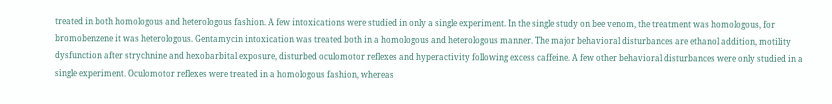treated in both homologous and heterologous fashion. A few intoxications were studied in only a single experiment. In the single study on bee venom, the treatment was homologous, for bromobenzene it was heterologous. Gentamycin intoxication was treated both in a homologous and heterologous manner. The major behavioral disturbances are ethanol addition, motility dysfunction after strychnine and hexobarbital exposure, disturbed oculomotor reflexes and hyperactivity following excess caffeine. A few other behavioral disturbances were only studied in a single experiment. Oculomotor reflexes were treated in a homologous fashion, whereas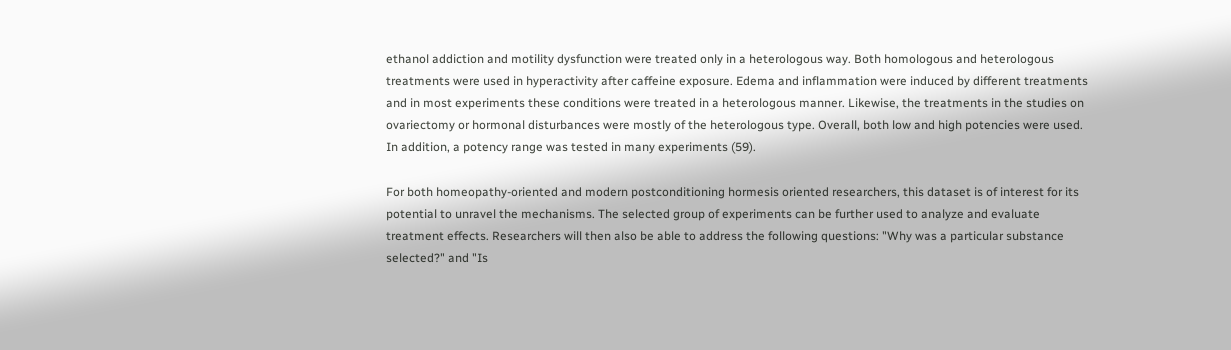ethanol addiction and motility dysfunction were treated only in a heterologous way. Both homologous and heterologous treatments were used in hyperactivity after caffeine exposure. Edema and inflammation were induced by different treatments and in most experiments these conditions were treated in a heterologous manner. Likewise, the treatments in the studies on ovariectomy or hormonal disturbances were mostly of the heterologous type. Overall, both low and high potencies were used. In addition, a potency range was tested in many experiments (59).

For both homeopathy-oriented and modern postconditioning hormesis oriented researchers, this dataset is of interest for its potential to unravel the mechanisms. The selected group of experiments can be further used to analyze and evaluate treatment effects. Researchers will then also be able to address the following questions: "Why was a particular substance selected?" and "Is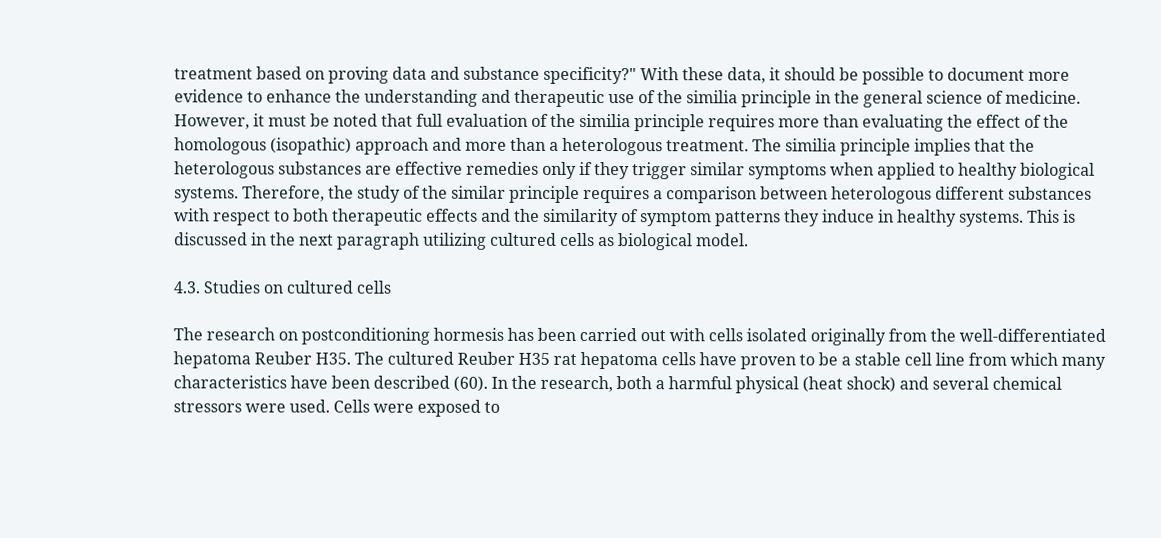treatment based on proving data and substance specificity?" With these data, it should be possible to document more evidence to enhance the understanding and therapeutic use of the similia principle in the general science of medicine. However, it must be noted that full evaluation of the similia principle requires more than evaluating the effect of the homologous (isopathic) approach and more than a heterologous treatment. The similia principle implies that the heterologous substances are effective remedies only if they trigger similar symptoms when applied to healthy biological systems. Therefore, the study of the similar principle requires a comparison between heterologous different substances with respect to both therapeutic effects and the similarity of symptom patterns they induce in healthy systems. This is discussed in the next paragraph utilizing cultured cells as biological model.

4.3. Studies on cultured cells

The research on postconditioning hormesis has been carried out with cells isolated originally from the well-differentiated hepatoma Reuber H35. The cultured Reuber H35 rat hepatoma cells have proven to be a stable cell line from which many characteristics have been described (60). In the research, both a harmful physical (heat shock) and several chemical stressors were used. Cells were exposed to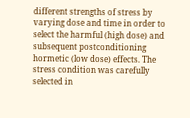different strengths of stress by varying dose and time in order to select the harmful (high dose) and subsequent postconditioning hormetic (low dose) effects. The stress condition was carefully selected in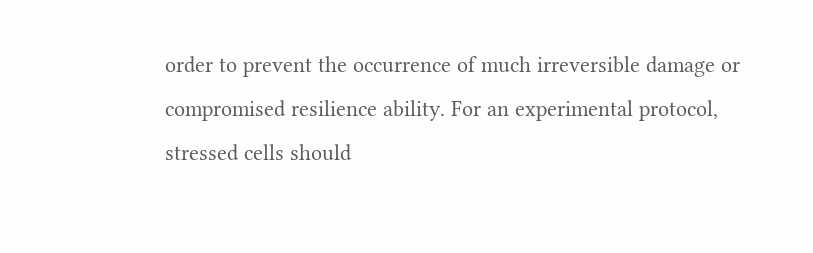order to prevent the occurrence of much irreversible damage or compromised resilience ability. For an experimental protocol, stressed cells should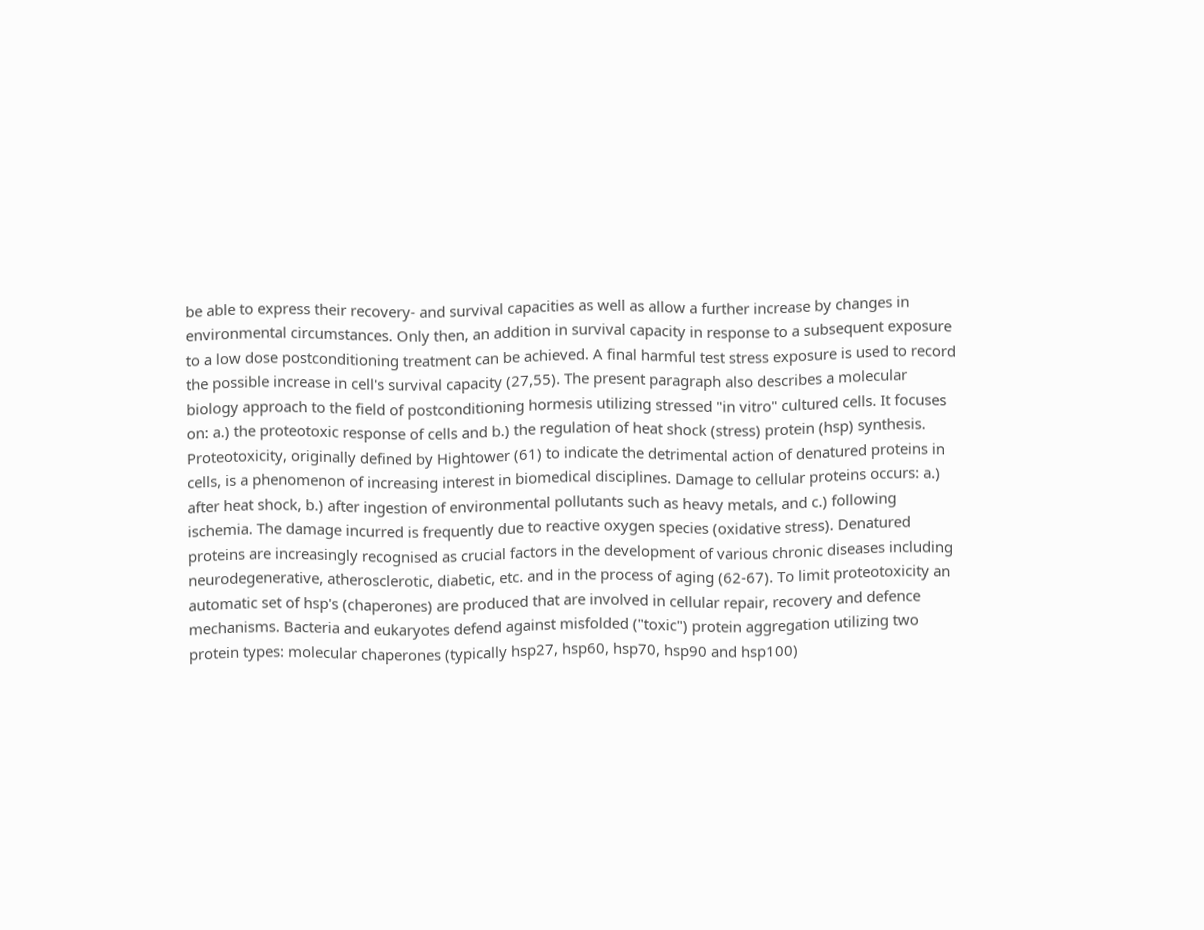be able to express their recovery- and survival capacities as well as allow a further increase by changes in environmental circumstances. Only then, an addition in survival capacity in response to a subsequent exposure to a low dose postconditioning treatment can be achieved. A final harmful test stress exposure is used to record the possible increase in cell's survival capacity (27,55). The present paragraph also describes a molecular biology approach to the field of postconditioning hormesis utilizing stressed "in vitro" cultured cells. It focuses on: a.) the proteotoxic response of cells and b.) the regulation of heat shock (stress) protein (hsp) synthesis. Proteotoxicity, originally defined by Hightower (61) to indicate the detrimental action of denatured proteins in cells, is a phenomenon of increasing interest in biomedical disciplines. Damage to cellular proteins occurs: a.) after heat shock, b.) after ingestion of environmental pollutants such as heavy metals, and c.) following ischemia. The damage incurred is frequently due to reactive oxygen species (oxidative stress). Denatured proteins are increasingly recognised as crucial factors in the development of various chronic diseases including neurodegenerative, atherosclerotic, diabetic, etc. and in the process of aging (62-67). To limit proteotoxicity an automatic set of hsp's (chaperones) are produced that are involved in cellular repair, recovery and defence mechanisms. Bacteria and eukaryotes defend against misfolded ("toxic") protein aggregation utilizing two protein types: molecular chaperones (typically hsp27, hsp60, hsp70, hsp90 and hsp100)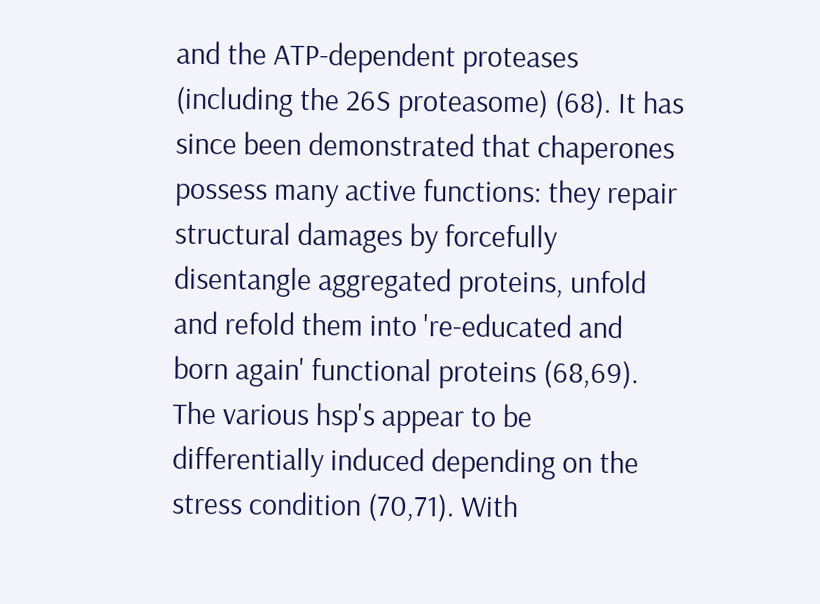and the ATP-dependent proteases (including the 26S proteasome) (68). It has since been demonstrated that chaperones possess many active functions: they repair structural damages by forcefully disentangle aggregated proteins, unfold and refold them into 're-educated and born again' functional proteins (68,69). The various hsp's appear to be differentially induced depending on the stress condition (70,71). With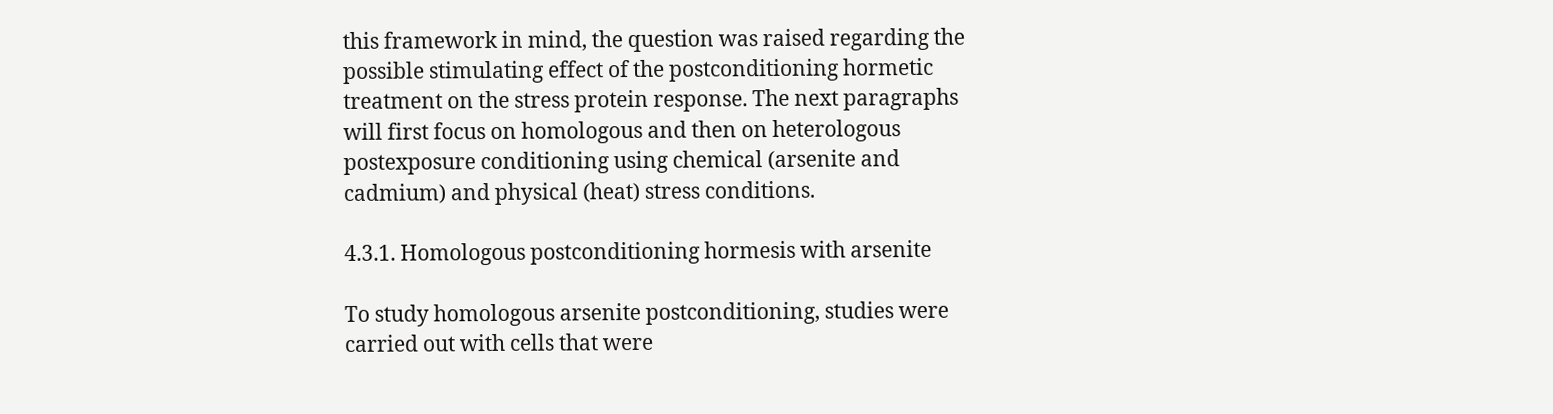this framework in mind, the question was raised regarding the possible stimulating effect of the postconditioning hormetic treatment on the stress protein response. The next paragraphs will first focus on homologous and then on heterologous postexposure conditioning using chemical (arsenite and cadmium) and physical (heat) stress conditions.

4.3.1. Homologous postconditioning hormesis with arsenite

To study homologous arsenite postconditioning, studies were carried out with cells that were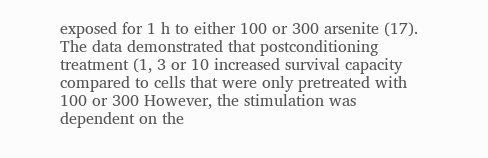exposed for 1 h to either 100 or 300 arsenite (17). The data demonstrated that postconditioning treatment (1, 3 or 10 increased survival capacity compared to cells that were only pretreated with 100 or 300 However, the stimulation was dependent on the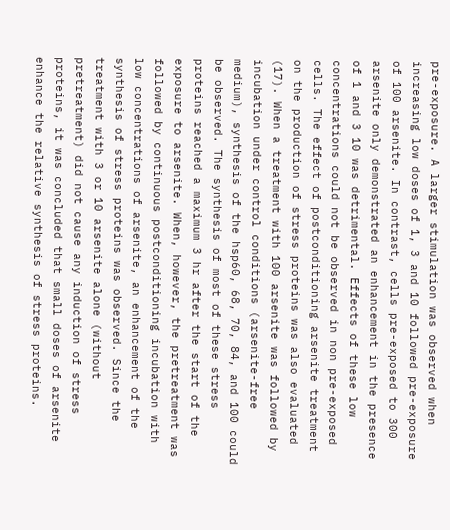pre-exposure. A larger stimulation was observed when increasing low doses of 1, 3 and 10 followed pre-exposure of 100 arsenite. In contrast, cells pre-exposed to 300 arsenite only demonstrated an enhancement in the presence of 1 and 3 10 was detrimental. Effects of these low concentrations could not be observed in non pre-exposed cells. The effect of postconditioning arsenite treatment on the production of stress proteins was also evaluated (17). When a treatment with 100 arsenite was followed by incubation under control conditions (arsenite-free medium), synthesis of the hsp60, 68, 70, 84, and 100 could be observed. The synthesis of most of these stress proteins reached a maximum 3 hr after the start of the exposure to arsenite. When, however, the pretreatment was followed by continuous postconditioning incubation with low concentrations of arsenite, an enhancement of the synthesis of stress proteins was observed. Since the treatment with 3 or 10 arsenite alone (without pretreatment) did not cause any induction of stress proteins, it was concluded that small doses of arsenite enhance the relative synthesis of stress proteins.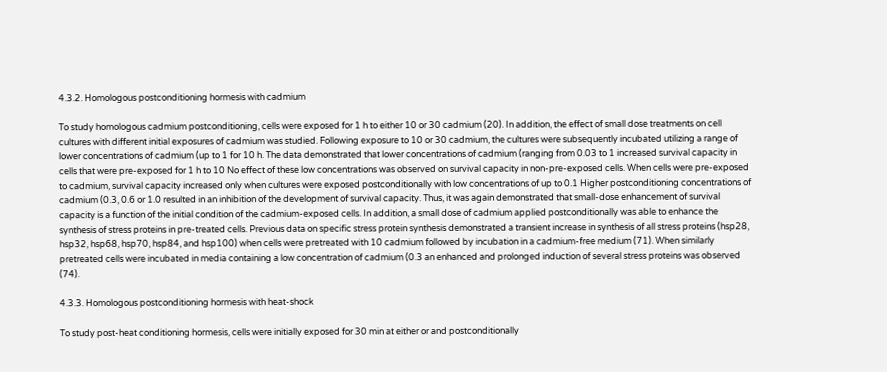4.3.2. Homologous postconditioning hormesis with cadmium

To study homologous cadmium postconditioning, cells were exposed for 1 h to either 10 or 30 cadmium (20). In addition, the effect of small dose treatments on cell cultures with different initial exposures of cadmium was studied. Following exposure to 10 or 30 cadmium, the cultures were subsequently incubated utilizing a range of lower concentrations of cadmium (up to 1 for 10 h. The data demonstrated that lower concentrations of cadmium (ranging from 0.03 to 1 increased survival capacity in cells that were pre-exposed for 1 h to 10 No effect of these low concentrations was observed on survival capacity in non-pre-exposed cells. When cells were pre-exposed to cadmium, survival capacity increased only when cultures were exposed postconditionally with low concentrations of up to 0.1 Higher postconditioning concentrations of cadmium (0.3, 0.6 or 1.0 resulted in an inhibition of the development of survival capacity. Thus, it was again demonstrated that small-dose enhancement of survival capacity is a function of the initial condition of the cadmium-exposed cells. In addition, a small dose of cadmium applied postconditionally was able to enhance the synthesis of stress proteins in pre-treated cells. Previous data on specific stress protein synthesis demonstrated a transient increase in synthesis of all stress proteins (hsp28, hsp32, hsp68, hsp70, hsp84, and hsp100) when cells were pretreated with 10 cadmium followed by incubation in a cadmium-free medium (71). When similarly pretreated cells were incubated in media containing a low concentration of cadmium (0.3 an enhanced and prolonged induction of several stress proteins was observed (74).

4.3.3. Homologous postconditioning hormesis with heat-shock

To study post-heat conditioning hormesis, cells were initially exposed for 30 min at either or and postconditionally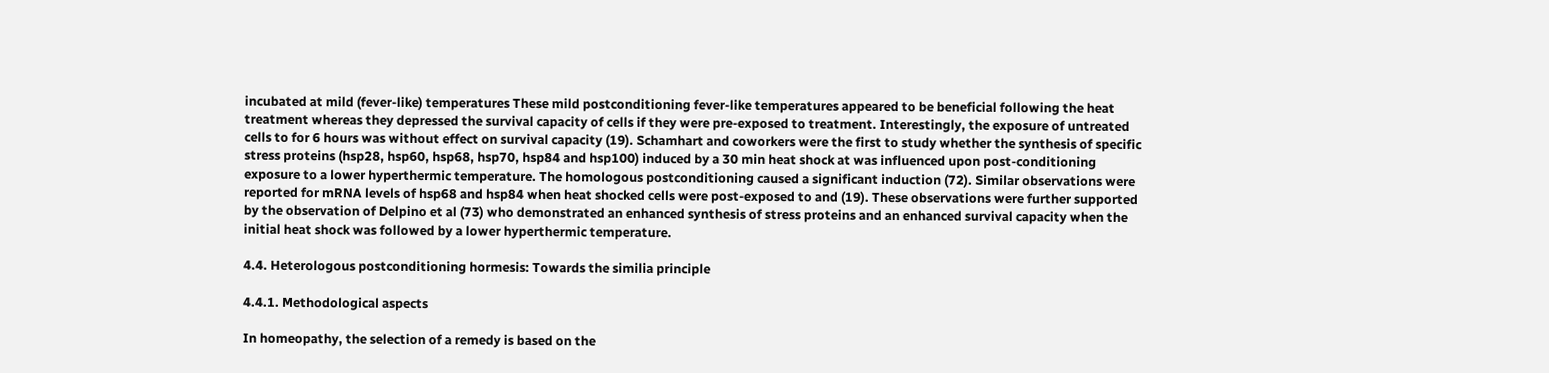incubated at mild (fever-like) temperatures These mild postconditioning fever-like temperatures appeared to be beneficial following the heat treatment whereas they depressed the survival capacity of cells if they were pre-exposed to treatment. Interestingly, the exposure of untreated cells to for 6 hours was without effect on survival capacity (19). Schamhart and coworkers were the first to study whether the synthesis of specific stress proteins (hsp28, hsp60, hsp68, hsp70, hsp84 and hsp100) induced by a 30 min heat shock at was influenced upon post-conditioning exposure to a lower hyperthermic temperature. The homologous postconditioning caused a significant induction (72). Similar observations were reported for mRNA levels of hsp68 and hsp84 when heat shocked cells were post-exposed to and (19). These observations were further supported by the observation of Delpino et al (73) who demonstrated an enhanced synthesis of stress proteins and an enhanced survival capacity when the initial heat shock was followed by a lower hyperthermic temperature.

4.4. Heterologous postconditioning hormesis: Towards the similia principle

4.4.1. Methodological aspects

In homeopathy, the selection of a remedy is based on the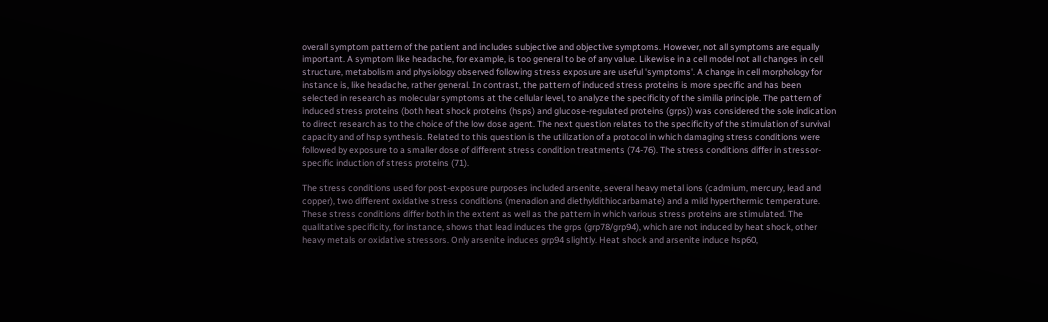overall symptom pattern of the patient and includes subjective and objective symptoms. However, not all symptoms are equally important. A symptom like headache, for example, is too general to be of any value. Likewise in a cell model not all changes in cell structure, metabolism and physiology observed following stress exposure are useful 'symptoms'. A change in cell morphology for instance is, like headache, rather general. In contrast, the pattern of induced stress proteins is more specific and has been selected in research as molecular symptoms at the cellular level, to analyze the specificity of the similia principle. The pattern of induced stress proteins (both heat shock proteins (hsps) and glucose-regulated proteins (grps)) was considered the sole indication to direct research as to the choice of the low dose agent. The next question relates to the specificity of the stimulation of survival capacity and of hsp synthesis. Related to this question is the utilization of a protocol in which damaging stress conditions were followed by exposure to a smaller dose of different stress condition treatments (74-76). The stress conditions differ in stressor-specific induction of stress proteins (71).

The stress conditions used for post-exposure purposes included arsenite, several heavy metal ions (cadmium, mercury, lead and copper), two different oxidative stress conditions (menadion and diethyldithiocarbamate) and a mild hyperthermic temperature. These stress conditions differ both in the extent as well as the pattern in which various stress proteins are stimulated. The qualitative specificity, for instance, shows that lead induces the grps (grp78/grp94), which are not induced by heat shock, other heavy metals or oxidative stressors. Only arsenite induces grp94 slightly. Heat shock and arsenite induce hsp60,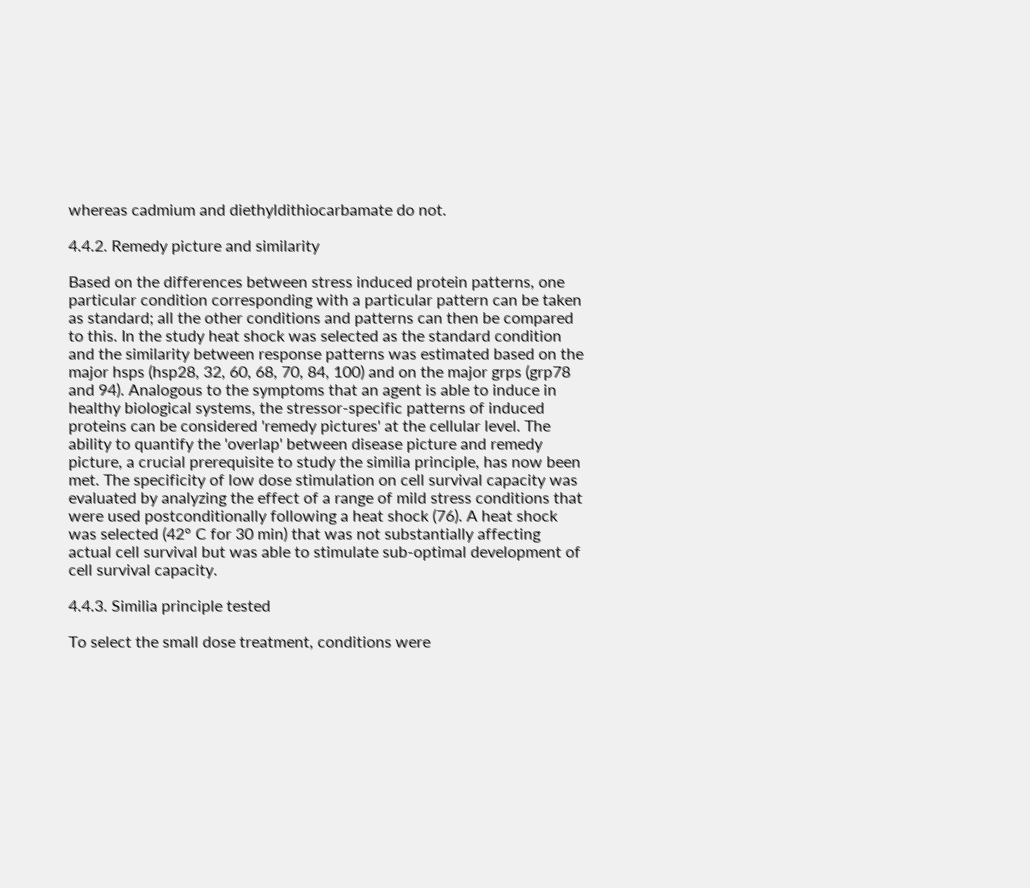whereas cadmium and diethyldithiocarbamate do not.

4.4.2. Remedy picture and similarity

Based on the differences between stress induced protein patterns, one particular condition corresponding with a particular pattern can be taken as standard; all the other conditions and patterns can then be compared to this. In the study heat shock was selected as the standard condition and the similarity between response patterns was estimated based on the major hsps (hsp28, 32, 60, 68, 70, 84, 100) and on the major grps (grp78 and 94). Analogous to the symptoms that an agent is able to induce in healthy biological systems, the stressor-specific patterns of induced proteins can be considered 'remedy pictures' at the cellular level. The ability to quantify the 'overlap' between disease picture and remedy picture, a crucial prerequisite to study the similia principle, has now been met. The specificity of low dose stimulation on cell survival capacity was evaluated by analyzing the effect of a range of mild stress conditions that were used postconditionally following a heat shock (76). A heat shock was selected (42° C for 30 min) that was not substantially affecting actual cell survival but was able to stimulate sub-optimal development of cell survival capacity.

4.4.3. Similia principle tested

To select the small dose treatment, conditions were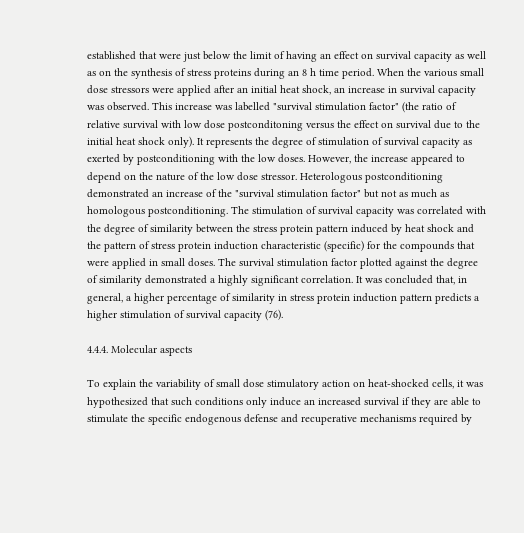established that were just below the limit of having an effect on survival capacity as well as on the synthesis of stress proteins during an 8 h time period. When the various small dose stressors were applied after an initial heat shock, an increase in survival capacity was observed. This increase was labelled "survival stimulation factor" (the ratio of relative survival with low dose postconditoning versus the effect on survival due to the initial heat shock only). It represents the degree of stimulation of survival capacity as exerted by postconditioning with the low doses. However, the increase appeared to depend on the nature of the low dose stressor. Heterologous postconditioning demonstrated an increase of the "survival stimulation factor" but not as much as homologous postconditioning. The stimulation of survival capacity was correlated with the degree of similarity between the stress protein pattern induced by heat shock and the pattern of stress protein induction characteristic (specific) for the compounds that were applied in small doses. The survival stimulation factor plotted against the degree of similarity demonstrated a highly significant correlation. It was concluded that, in general, a higher percentage of similarity in stress protein induction pattern predicts a higher stimulation of survival capacity (76).

4.4.4. Molecular aspects

To explain the variability of small dose stimulatory action on heat-shocked cells, it was hypothesized that such conditions only induce an increased survival if they are able to stimulate the specific endogenous defense and recuperative mechanisms required by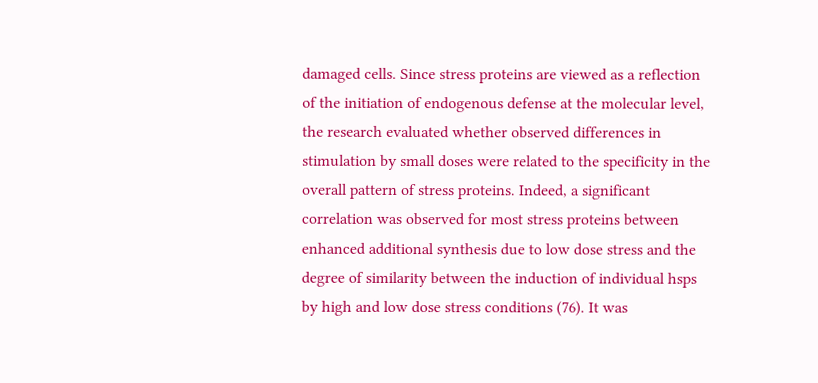damaged cells. Since stress proteins are viewed as a reflection of the initiation of endogenous defense at the molecular level, the research evaluated whether observed differences in stimulation by small doses were related to the specificity in the overall pattern of stress proteins. Indeed, a significant correlation was observed for most stress proteins between enhanced additional synthesis due to low dose stress and the degree of similarity between the induction of individual hsps by high and low dose stress conditions (76). It was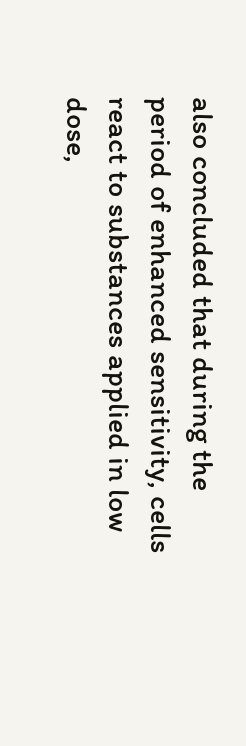also concluded that during the period of enhanced sensitivity, cells react to substances applied in low dose,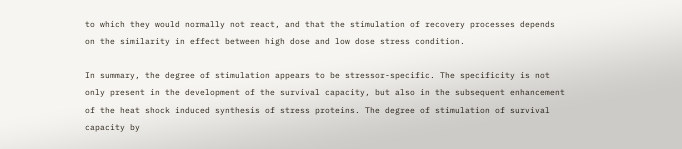to which they would normally not react, and that the stimulation of recovery processes depends on the similarity in effect between high dose and low dose stress condition.

In summary, the degree of stimulation appears to be stressor-specific. The specificity is not only present in the development of the survival capacity, but also in the subsequent enhancement of the heat shock induced synthesis of stress proteins. The degree of stimulation of survival capacity by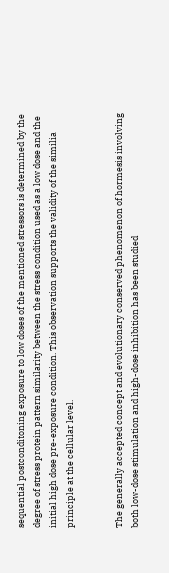sequential postconditoning exposure to low doses of the mentioned stressors is determined by the degree of stress protein pattern similarity between the stress condition used as a low dose and the initial high dose pre-exposure condition. This observation supports the validity of the similia principle at the cellular level.


The generally accepted concept and evolutionary conserved phenomenon of hormesis involving both low-dose stimulation and high-dose inhibition has been studied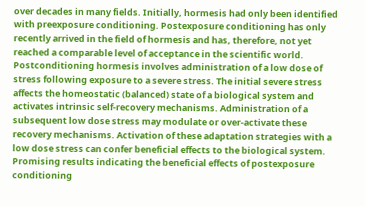over decades in many fields. Initially, hormesis had only been identified with preexposure conditioning. Postexposure conditioning has only recently arrived in the field of hormesis and has, therefore, not yet reached a comparable level of acceptance in the scientific world. Postconditioning hormesis involves administration of a low dose of stress following exposure to a severe stress. The initial severe stress affects the homeostatic (balanced) state of a biological system and activates intrinsic self-recovery mechanisms. Administration of a subsequent low dose stress may modulate or over-activate these recovery mechanisms. Activation of these adaptation strategies with a low dose stress can confer beneficial effects to the biological system. Promising results indicating the beneficial effects of postexposure conditioning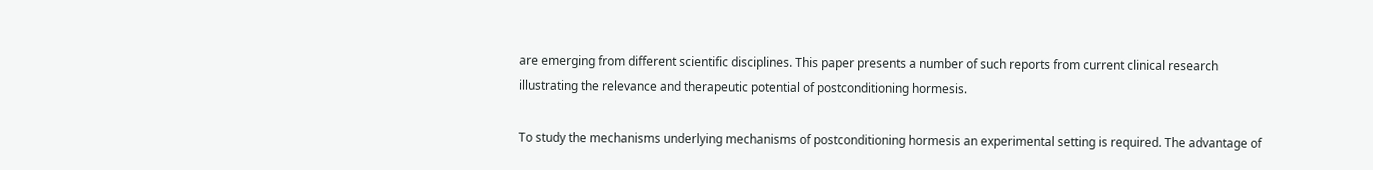are emerging from different scientific disciplines. This paper presents a number of such reports from current clinical research illustrating the relevance and therapeutic potential of postconditioning hormesis.

To study the mechanisms underlying mechanisms of postconditioning hormesis an experimental setting is required. The advantage of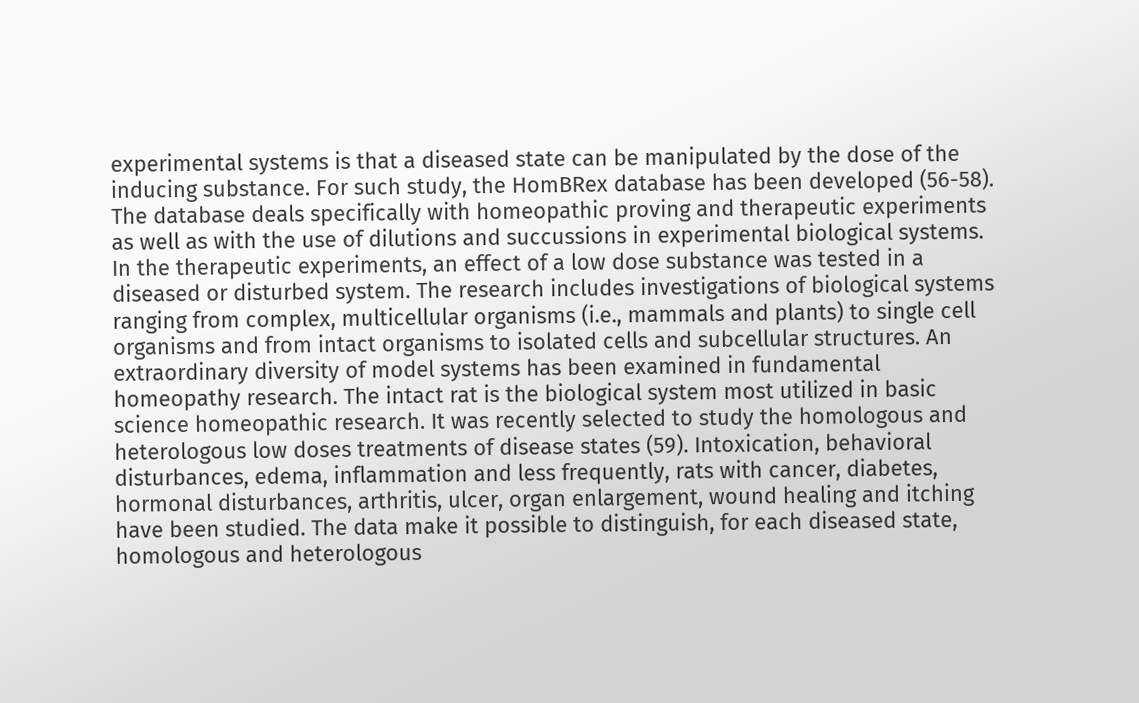experimental systems is that a diseased state can be manipulated by the dose of the inducing substance. For such study, the HomBRex database has been developed (56-58). The database deals specifically with homeopathic proving and therapeutic experiments as well as with the use of dilutions and succussions in experimental biological systems. In the therapeutic experiments, an effect of a low dose substance was tested in a diseased or disturbed system. The research includes investigations of biological systems ranging from complex, multicellular organisms (i.e., mammals and plants) to single cell organisms and from intact organisms to isolated cells and subcellular structures. An extraordinary diversity of model systems has been examined in fundamental homeopathy research. The intact rat is the biological system most utilized in basic science homeopathic research. It was recently selected to study the homologous and heterologous low doses treatments of disease states (59). Intoxication, behavioral disturbances, edema, inflammation and less frequently, rats with cancer, diabetes, hormonal disturbances, arthritis, ulcer, organ enlargement, wound healing and itching have been studied. The data make it possible to distinguish, for each diseased state, homologous and heterologous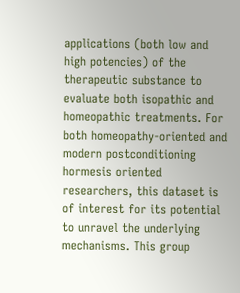applications (both low and high potencies) of the therapeutic substance to evaluate both isopathic and homeopathic treatments. For both homeopathy-oriented and modern postconditioning hormesis oriented researchers, this dataset is of interest for its potential to unravel the underlying mechanisms. This group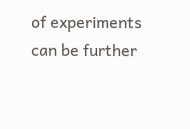of experiments can be further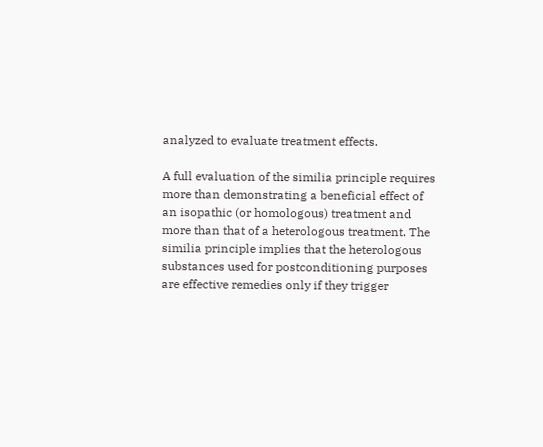analyzed to evaluate treatment effects.

A full evaluation of the similia principle requires more than demonstrating a beneficial effect of an isopathic (or homologous) treatment and more than that of a heterologous treatment. The similia principle implies that the heterologous substances used for postconditioning purposes are effective remedies only if they trigger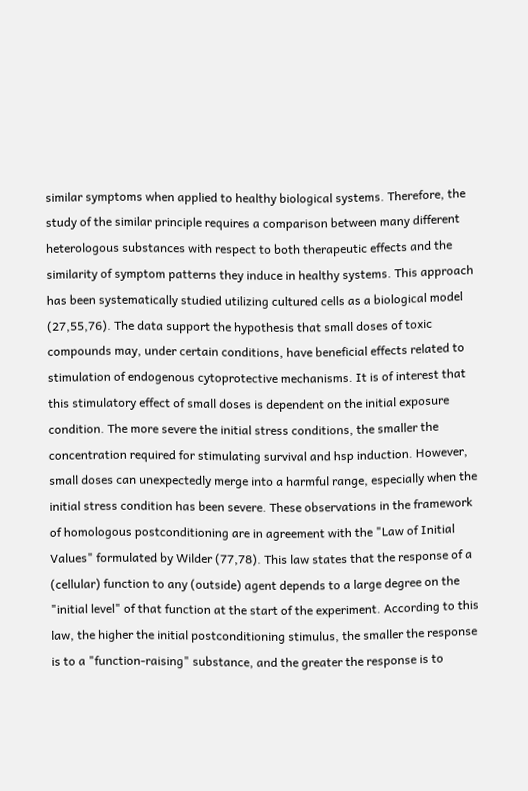similar symptoms when applied to healthy biological systems. Therefore, the study of the similar principle requires a comparison between many different heterologous substances with respect to both therapeutic effects and the similarity of symptom patterns they induce in healthy systems. This approach has been systematically studied utilizing cultured cells as a biological model (27,55,76). The data support the hypothesis that small doses of toxic compounds may, under certain conditions, have beneficial effects related to stimulation of endogenous cytoprotective mechanisms. It is of interest that this stimulatory effect of small doses is dependent on the initial exposure condition. The more severe the initial stress conditions, the smaller the concentration required for stimulating survival and hsp induction. However, small doses can unexpectedly merge into a harmful range, especially when the initial stress condition has been severe. These observations in the framework of homologous postconditioning are in agreement with the "Law of Initial Values" formulated by Wilder (77,78). This law states that the response of a (cellular) function to any (outside) agent depends to a large degree on the "initial level" of that function at the start of the experiment. According to this law, the higher the initial postconditioning stimulus, the smaller the response is to a "function-raising" substance, and the greater the response is to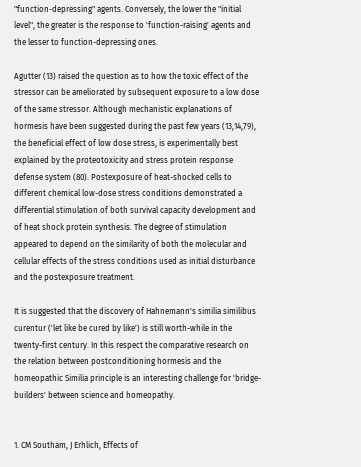"function-depressing" agents. Conversely, the lower the "initial level", the greater is the response to 'function-raising' agents and the lesser to function-depressing ones.

Agutter (13) raised the question as to how the toxic effect of the stressor can be ameliorated by subsequent exposure to a low dose of the same stressor. Although mechanistic explanations of hormesis have been suggested during the past few years (13,14,79), the beneficial effect of low dose stress, is experimentally best explained by the proteotoxicity and stress protein response defense system (80). Postexposure of heat-shocked cells to different chemical low-dose stress conditions demonstrated a differential stimulation of both survival capacity development and of heat shock protein synthesis. The degree of stimulation appeared to depend on the similarity of both the molecular and cellular effects of the stress conditions used as initial disturbance and the postexposure treatment.

It is suggested that the discovery of Hahnemann's similia similibus curentur ('let like be cured by like') is still worth-while in the twenty-first century. In this respect the comparative research on the relation between postconditioning hormesis and the homeopathic Similia principle is an interesting challenge for 'bridge-builders' between science and homeopathy.


1. CM Southam, J Erhlich, Effects of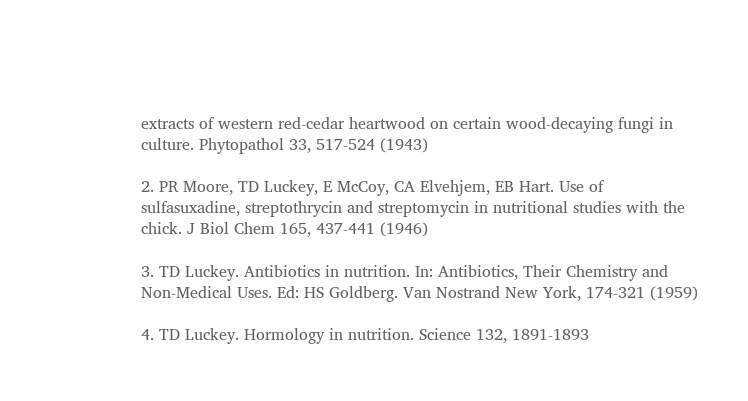extracts of western red-cedar heartwood on certain wood-decaying fungi in culture. Phytopathol 33, 517-524 (1943)

2. PR Moore, TD Luckey, E McCoy, CA Elvehjem, EB Hart. Use of sulfasuxadine, streptothrycin and streptomycin in nutritional studies with the chick. J Biol Chem 165, 437-441 (1946)

3. TD Luckey. Antibiotics in nutrition. In: Antibiotics, Their Chemistry and Non-Medical Uses. Ed: HS Goldberg. Van Nostrand New York, 174-321 (1959)

4. TD Luckey. Hormology in nutrition. Science 132, 1891-1893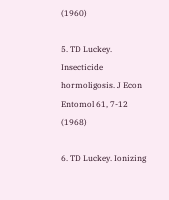(1960)

5. TD Luckey. Insecticide hormoligosis. J Econ Entomol 61, 7-12 (1968)

6. TD Luckey. Ionizing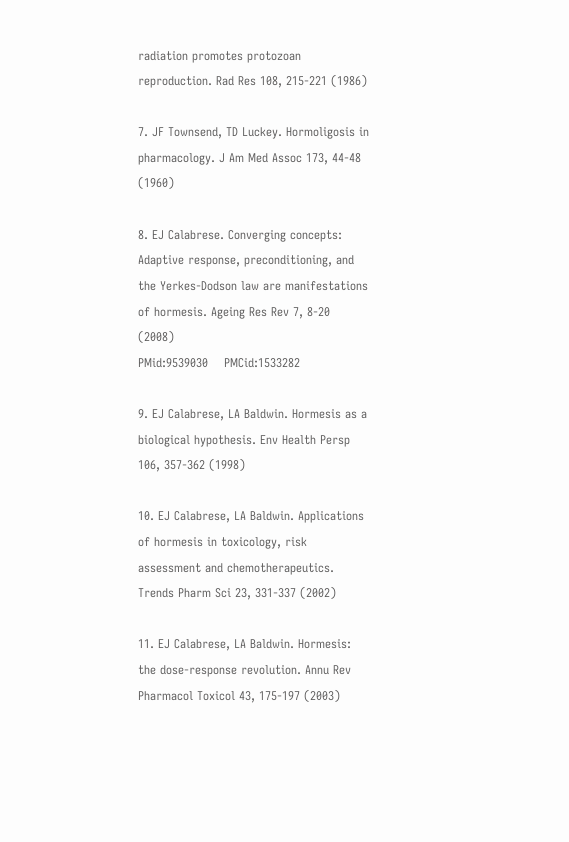radiation promotes protozoan reproduction. Rad Res 108, 215-221 (1986)

7. JF Townsend, TD Luckey. Hormoligosis in pharmacology. J Am Med Assoc 173, 44-48 (1960)

8. EJ Calabrese. Converging concepts: Adaptive response, preconditioning, and the Yerkes-Dodson law are manifestations of hormesis. Ageing Res Rev 7, 8-20 (2008)
PMid:9539030    PMCid:1533282

9. EJ Calabrese, LA Baldwin. Hormesis as a biological hypothesis. Env Health Persp 106, 357-362 (1998)

10. EJ Calabrese, LA Baldwin. Applications of hormesis in toxicology, risk assessment and chemotherapeutics. Trends Pharm Sci 23, 331-337 (2002)

11. EJ Calabrese, LA Baldwin. Hormesis: the dose-response revolution. Annu Rev Pharmacol Toxicol 43, 175-197 (2003)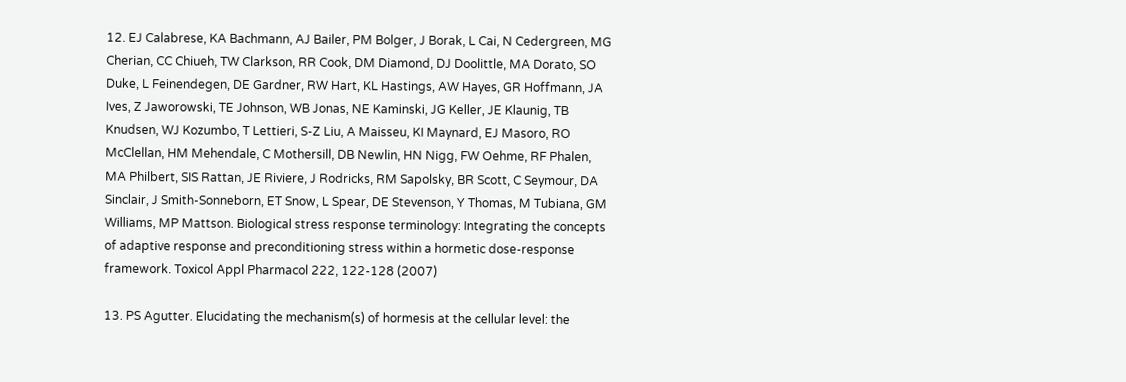12. EJ Calabrese, KA Bachmann, AJ Bailer, PM Bolger, J Borak, L Cai, N Cedergreen, MG Cherian, CC Chiueh, TW Clarkson, RR Cook, DM Diamond, DJ Doolittle, MA Dorato, SO Duke, L Feinendegen, DE Gardner, RW Hart, KL Hastings, AW Hayes, GR Hoffmann, JA Ives, Z Jaworowski, TE Johnson, WB Jonas, NE Kaminski, JG Keller, JE Klaunig, TB Knudsen, WJ Kozumbo, T Lettieri, S-Z Liu, A Maisseu, KI Maynard, EJ Masoro, RO McClellan, HM Mehendale, C Mothersill, DB Newlin, HN Nigg, FW Oehme, RF Phalen, MA Philbert, SIS Rattan, JE Riviere, J Rodricks, RM Sapolsky, BR Scott, C Seymour, DA Sinclair, J Smith-Sonneborn, ET Snow, L Spear, DE Stevenson, Y Thomas, M Tubiana, GM Williams, MP Mattson. Biological stress response terminology: Integrating the concepts of adaptive response and preconditioning stress within a hormetic dose-response framework. Toxicol Appl Pharmacol 222, 122-128 (2007)

13. PS Agutter. Elucidating the mechanism(s) of hormesis at the cellular level: the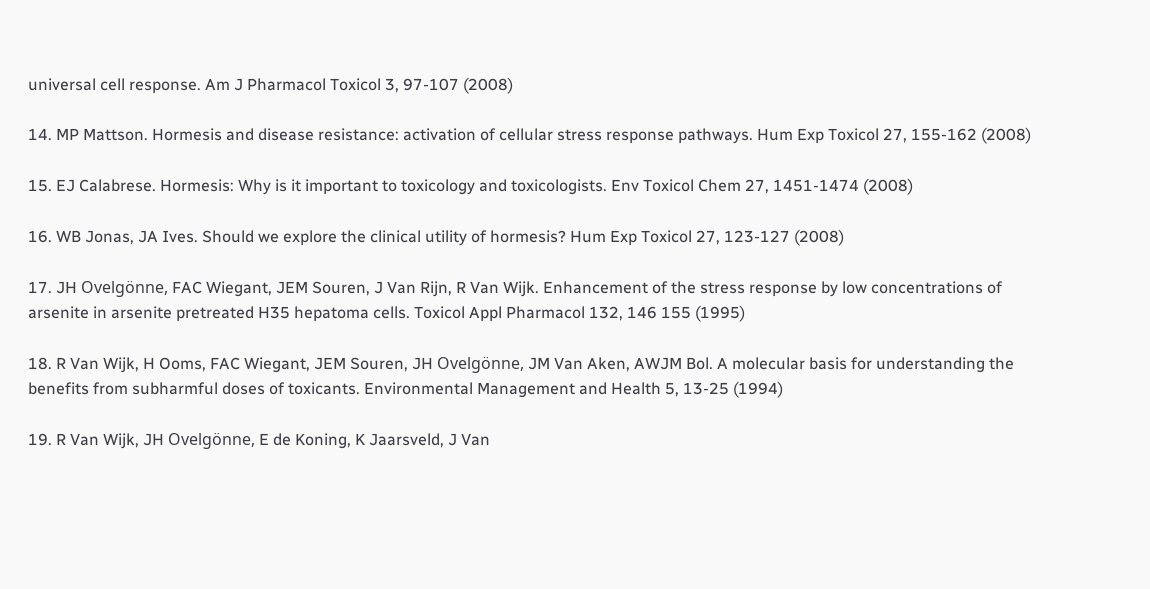universal cell response. Am J Pharmacol Toxicol 3, 97-107 (2008)

14. MP Mattson. Hormesis and disease resistance: activation of cellular stress response pathways. Hum Exp Toxicol 27, 155-162 (2008)

15. EJ Calabrese. Hormesis: Why is it important to toxicology and toxicologists. Env Toxicol Chem 27, 1451-1474 (2008)

16. WB Jonas, JA Ives. Should we explore the clinical utility of hormesis? Hum Exp Toxicol 27, 123-127 (2008)

17. JH Ovelgönne, FAC Wiegant, JEM Souren, J Van Rijn, R Van Wijk. Enhancement of the stress response by low concentrations of arsenite in arsenite pretreated H35 hepatoma cells. Toxicol Appl Pharmacol 132, 146 155 (1995)

18. R Van Wijk, H Ooms, FAC Wiegant, JEM Souren, JH Ovelgönne, JM Van Aken, AWJM Bol. A molecular basis for understanding the benefits from subharmful doses of toxicants. Environmental Management and Health 5, 13-25 (1994)

19. R Van Wijk, JH Ovelgönne, E de Koning, K Jaarsveld, J Van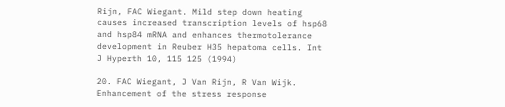Rijn, FAC Wiegant. Mild step down heating causes increased transcription levels of hsp68 and hsp84 mRNA and enhances thermotolerance development in Reuber H35 hepatoma cells. Int J Hyperth 10, 115 125 (1994)

20. FAC Wiegant, J Van Rijn, R Van Wijk. Enhancement of the stress response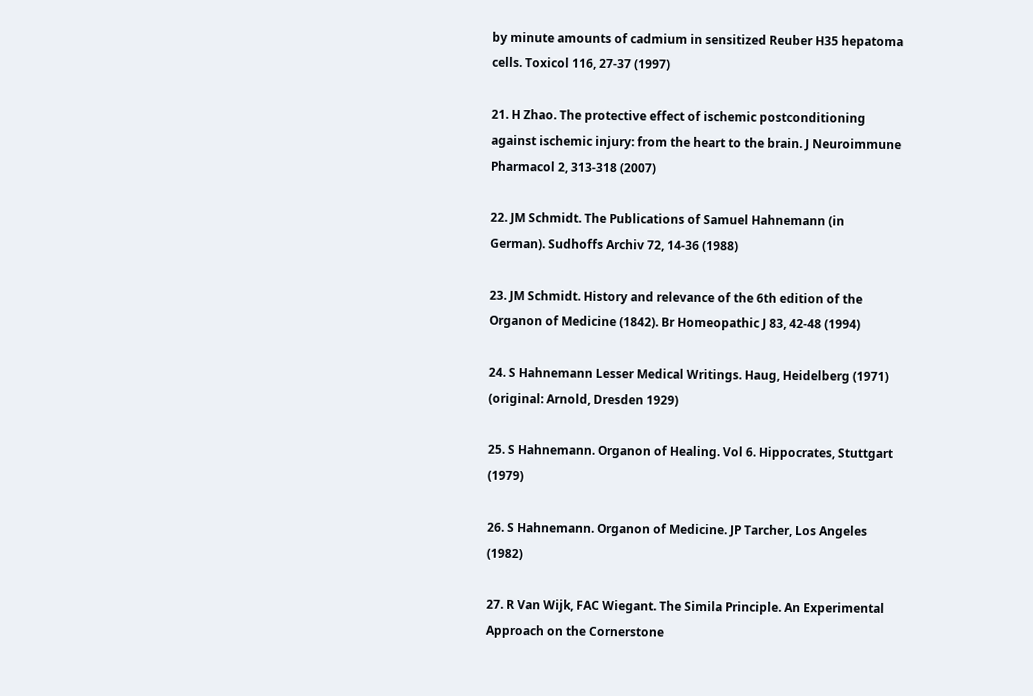by minute amounts of cadmium in sensitized Reuber H35 hepatoma cells. Toxicol 116, 27-37 (1997)

21. H Zhao. The protective effect of ischemic postconditioning against ischemic injury: from the heart to the brain. J Neuroimmune Pharmacol 2, 313-318 (2007)

22. JM Schmidt. The Publications of Samuel Hahnemann (in German). Sudhoffs Archiv 72, 14-36 (1988)

23. JM Schmidt. History and relevance of the 6th edition of the Organon of Medicine (1842). Br Homeopathic J 83, 42-48 (1994)

24. S Hahnemann Lesser Medical Writings. Haug, Heidelberg (1971) (original: Arnold, Dresden 1929)

25. S Hahnemann. Organon of Healing. Vol 6. Hippocrates, Stuttgart (1979)

26. S Hahnemann. Organon of Medicine. JP Tarcher, Los Angeles (1982)

27. R Van Wijk, FAC Wiegant. The Simila Principle. An Experimental Approach on the Cornerstone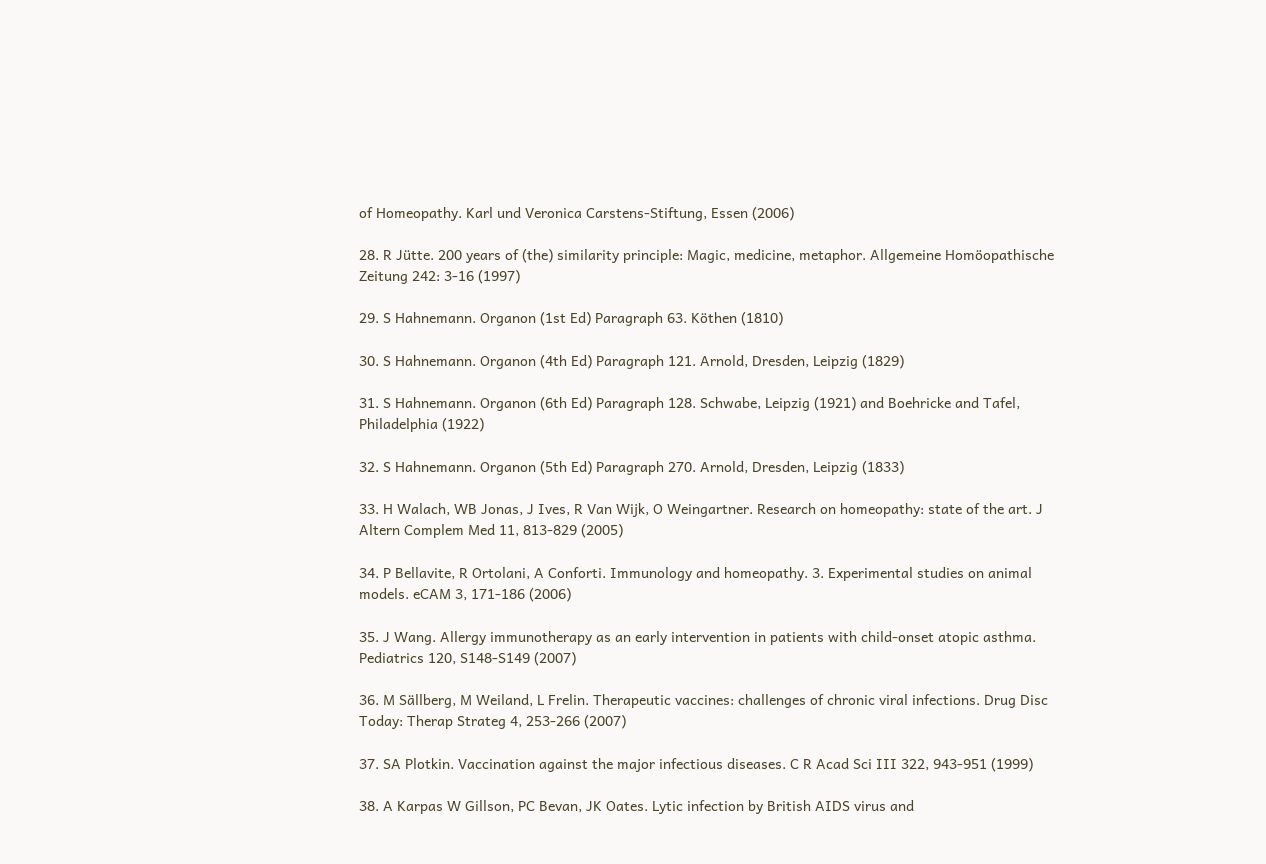of Homeopathy. Karl und Veronica Carstens-Stiftung, Essen (2006)

28. R Jütte. 200 years of (the) similarity principle: Magic, medicine, metaphor. Allgemeine Homöopathische Zeitung 242: 3-16 (1997)

29. S Hahnemann. Organon (1st Ed) Paragraph 63. Köthen (1810)

30. S Hahnemann. Organon (4th Ed) Paragraph 121. Arnold, Dresden, Leipzig (1829)

31. S Hahnemann. Organon (6th Ed) Paragraph 128. Schwabe, Leipzig (1921) and Boehricke and Tafel, Philadelphia (1922)

32. S Hahnemann. Organon (5th Ed) Paragraph 270. Arnold, Dresden, Leipzig (1833)

33. H Walach, WB Jonas, J Ives, R Van Wijk, O Weingartner. Research on homeopathy: state of the art. J Altern Complem Med 11, 813-829 (2005)

34. P Bellavite, R Ortolani, A Conforti. Immunology and homeopathy. 3. Experimental studies on animal models. eCAM 3, 171-186 (2006)

35. J Wang. Allergy immunotherapy as an early intervention in patients with child-onset atopic asthma. Pediatrics 120, S148-S149 (2007)

36. M Sällberg, M Weiland, L Frelin. Therapeutic vaccines: challenges of chronic viral infections. Drug Disc Today: Therap Strateg 4, 253-266 (2007)

37. SA Plotkin. Vaccination against the major infectious diseases. C R Acad Sci III 322, 943-951 (1999)

38. A Karpas W Gillson, PC Bevan, JK Oates. Lytic infection by British AIDS virus and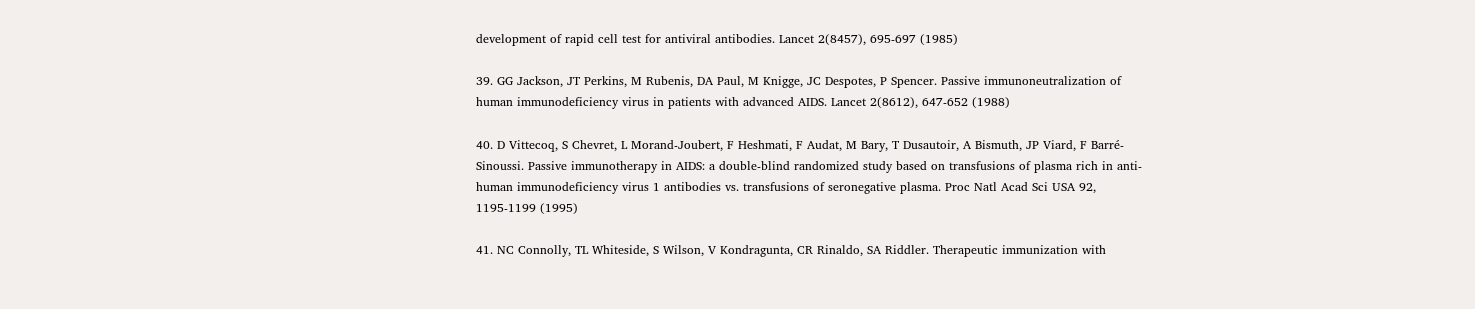development of rapid cell test for antiviral antibodies. Lancet 2(8457), 695-697 (1985)

39. GG Jackson, JT Perkins, M Rubenis, DA Paul, M Knigge, JC Despotes, P Spencer. Passive immunoneutralization of human immunodeficiency virus in patients with advanced AIDS. Lancet 2(8612), 647-652 (1988)

40. D Vittecoq, S Chevret, L Morand-Joubert, F Heshmati, F Audat, M Bary, T Dusautoir, A Bismuth, JP Viard, F Barré-Sinoussi. Passive immunotherapy in AIDS: a double-blind randomized study based on transfusions of plasma rich in anti-human immunodeficiency virus 1 antibodies vs. transfusions of seronegative plasma. Proc Natl Acad Sci USA 92, 1195-1199 (1995)

41. NC Connolly, TL Whiteside, S Wilson, V Kondragunta, CR Rinaldo, SA Riddler. Therapeutic immunization with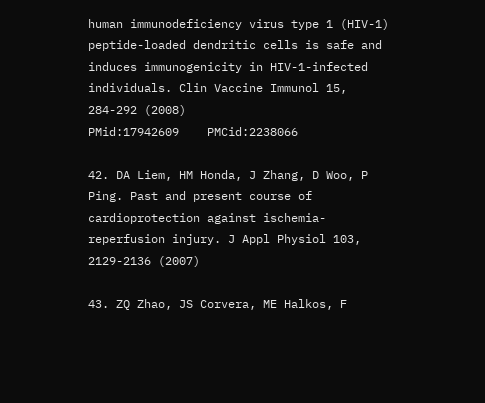human immunodeficiency virus type 1 (HIV-1) peptide-loaded dendritic cells is safe and induces immunogenicity in HIV-1-infected individuals. Clin Vaccine Immunol 15, 284-292 (2008)
PMid:17942609    PMCid:2238066

42. DA Liem, HM Honda, J Zhang, D Woo, P Ping. Past and present course of cardioprotection against ischemia-reperfusion injury. J Appl Physiol 103, 2129-2136 (2007)

43. ZQ Zhao, JS Corvera, ME Halkos, F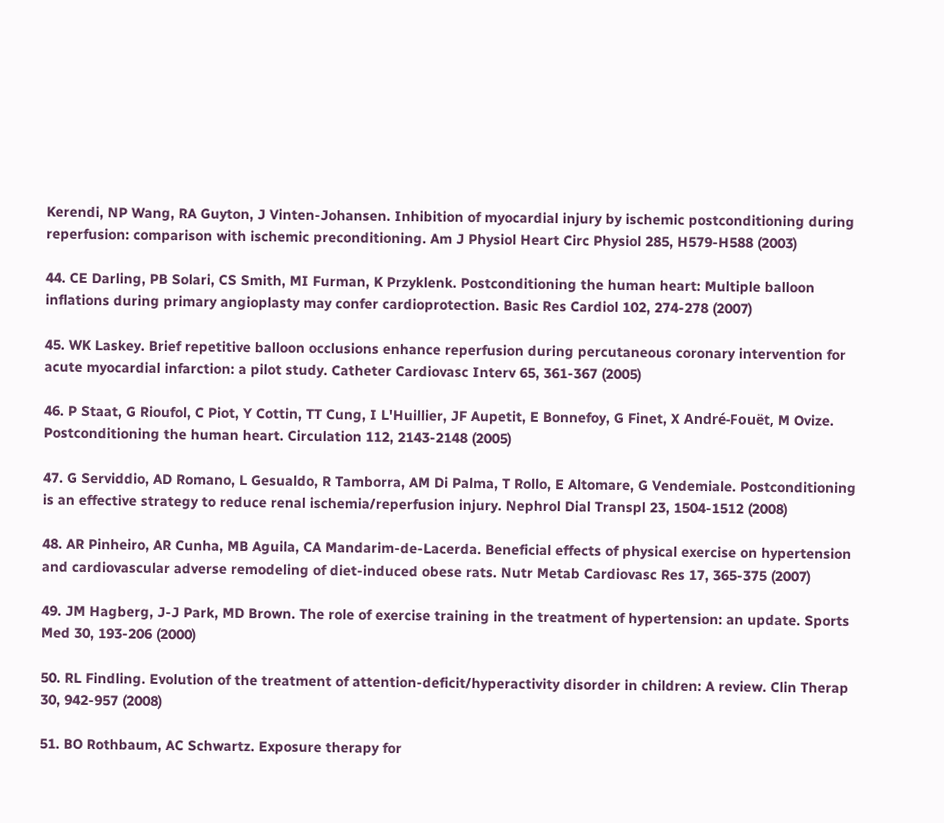Kerendi, NP Wang, RA Guyton, J Vinten-Johansen. Inhibition of myocardial injury by ischemic postconditioning during reperfusion: comparison with ischemic preconditioning. Am J Physiol Heart Circ Physiol 285, H579-H588 (2003)

44. CE Darling, PB Solari, CS Smith, MI Furman, K Przyklenk. Postconditioning the human heart: Multiple balloon inflations during primary angioplasty may confer cardioprotection. Basic Res Cardiol 102, 274-278 (2007)

45. WK Laskey. Brief repetitive balloon occlusions enhance reperfusion during percutaneous coronary intervention for acute myocardial infarction: a pilot study. Catheter Cardiovasc Interv 65, 361-367 (2005)

46. P Staat, G Rioufol, C Piot, Y Cottin, TT Cung, I L'Huillier, JF Aupetit, E Bonnefoy, G Finet, X André-Fouët, M Ovize. Postconditioning the human heart. Circulation 112, 2143-2148 (2005)

47. G Serviddio, AD Romano, L Gesualdo, R Tamborra, AM Di Palma, T Rollo, E Altomare, G Vendemiale. Postconditioning is an effective strategy to reduce renal ischemia/reperfusion injury. Nephrol Dial Transpl 23, 1504-1512 (2008)

48. AR Pinheiro, AR Cunha, MB Aguila, CA Mandarim-de-Lacerda. Beneficial effects of physical exercise on hypertension and cardiovascular adverse remodeling of diet-induced obese rats. Nutr Metab Cardiovasc Res 17, 365-375 (2007)

49. JM Hagberg, J-J Park, MD Brown. The role of exercise training in the treatment of hypertension: an update. Sports Med 30, 193-206 (2000)

50. RL Findling. Evolution of the treatment of attention-deficit/hyperactivity disorder in children: A review. Clin Therap 30, 942-957 (2008)

51. BO Rothbaum, AC Schwartz. Exposure therapy for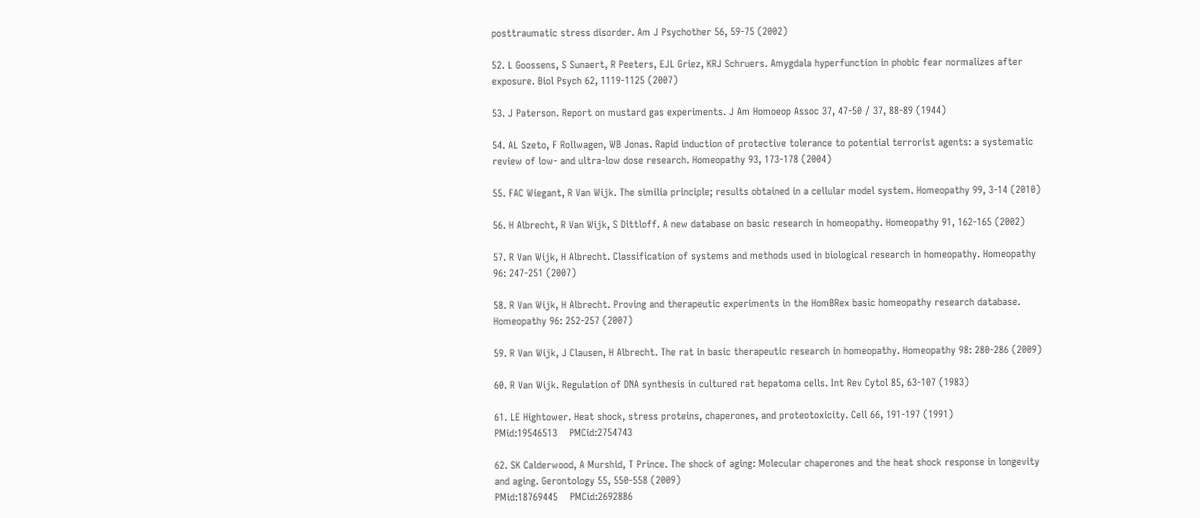posttraumatic stress disorder. Am J Psychother 56, 59-75 (2002)

52. L Goossens, S Sunaert, R Peeters, EJL Griez, KRJ Schruers. Amygdala hyperfunction in phobic fear normalizes after exposure. Biol Psych 62, 1119-1125 (2007)

53. J Paterson. Report on mustard gas experiments. J Am Homoeop Assoc 37, 47-50 / 37, 88-89 (1944)

54. AL Szeto, F Rollwagen, WB Jonas. Rapid induction of protective tolerance to potential terrorist agents: a systematic review of low- and ultra-low dose research. Homeopathy 93, 173-178 (2004)

55. FAC Wiegant, R Van Wijk. The similia principle; results obtained in a cellular model system. Homeopathy 99, 3-14 (2010)

56. H Albrecht, R Van Wijk, S Dittloff. A new database on basic research in homeopathy. Homeopathy 91, 162-165 (2002)

57. R Van Wijk, H Albrecht. Classification of systems and methods used in biological research in homeopathy. Homeopathy 96: 247-251 (2007)

58. R Van Wijk, H Albrecht. Proving and therapeutic experiments in the HomBRex basic homeopathy research database. Homeopathy 96: 252-257 (2007)

59. R Van Wijk, J Clausen, H Albrecht. The rat in basic therapeutic research in homeopathy. Homeopathy 98: 280-286 (2009)

60. R Van Wijk. Regulation of DNA synthesis in cultured rat hepatoma cells. Int Rev Cytol 85, 63-107 (1983)

61. LE Hightower. Heat shock, stress proteins, chaperones, and proteotoxicity. Cell 66, 191-197 (1991)
PMid:19546513    PMCid:2754743

62. SK Calderwood, A Murshid, T Prince. The shock of aging: Molecular chaperones and the heat shock response in longevity and aging. Gerontology 55, 550-558 (2009)
PMid:18769445    PMCid:2692886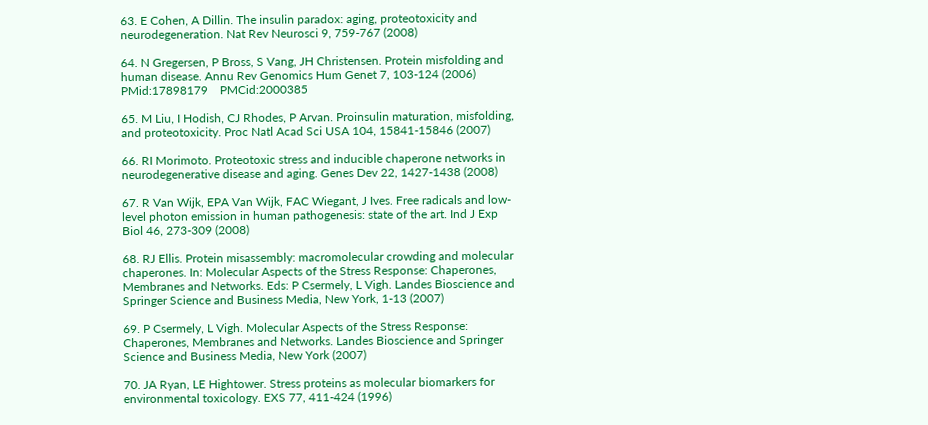63. E Cohen, A Dillin. The insulin paradox: aging, proteotoxicity and neurodegeneration. Nat Rev Neurosci 9, 759-767 (2008)

64. N Gregersen, P Bross, S Vang, JH Christensen. Protein misfolding and human disease. Annu Rev Genomics Hum Genet 7, 103-124 (2006)
PMid:17898179    PMCid:2000385

65. M Liu, I Hodish, CJ Rhodes, P Arvan. Proinsulin maturation, misfolding, and proteotoxicity. Proc Natl Acad Sci USA 104, 15841-15846 (2007)

66. RI Morimoto. Proteotoxic stress and inducible chaperone networks in neurodegenerative disease and aging. Genes Dev 22, 1427-1438 (2008)

67. R Van Wijk, EPA Van Wijk, FAC Wiegant, J Ives. Free radicals and low-level photon emission in human pathogenesis: state of the art. Ind J Exp Biol 46, 273-309 (2008)

68. RJ Ellis. Protein misassembly: macromolecular crowding and molecular chaperones. In: Molecular Aspects of the Stress Response: Chaperones, Membranes and Networks. Eds: P Csermely, L Vigh. Landes Bioscience and Springer Science and Business Media, New York, 1-13 (2007)

69. P Csermely, L Vigh. Molecular Aspects of the Stress Response: Chaperones, Membranes and Networks. Landes Bioscience and Springer Science and Business Media, New York (2007)

70. JA Ryan, LE Hightower. Stress proteins as molecular biomarkers for environmental toxicology. EXS 77, 411-424 (1996)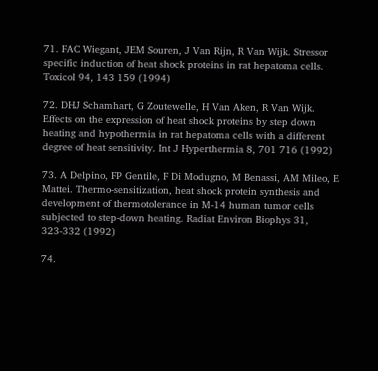71. FAC Wiegant, JEM Souren, J Van Rijn, R Van Wijk. Stressor specific induction of heat shock proteins in rat hepatoma cells. Toxicol 94, 143 159 (1994)

72. DHJ Schamhart, G Zoutewelle, H Van Aken, R Van Wijk. Effects on the expression of heat shock proteins by step down heating and hypothermia in rat hepatoma cells with a different degree of heat sensitivity. Int J Hyperthermia 8, 701 716 (1992)

73. A Delpino, FP Gentile, F Di Modugno, M Benassi, AM Mileo, E Mattei. Thermo-sensitization, heat shock protein synthesis and development of thermotolerance in M-14 human tumor cells subjected to step-down heating. Radiat Environ Biophys 31, 323-332 (1992)

74.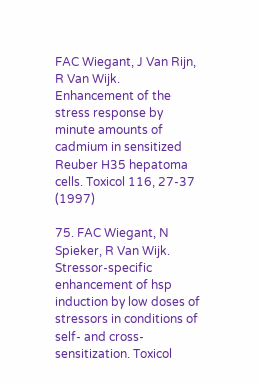FAC Wiegant, J Van Rijn, R Van Wijk. Enhancement of the stress response by minute amounts of cadmium in sensitized Reuber H35 hepatoma cells. Toxicol 116, 27-37 (1997)

75. FAC Wiegant, N Spieker, R Van Wijk. Stressor-specific enhancement of hsp induction by low doses of stressors in conditions of self- and cross-sensitization. Toxicol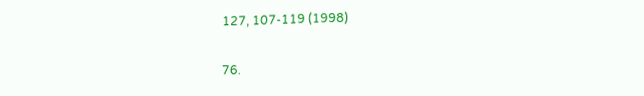127, 107-119 (1998)

76.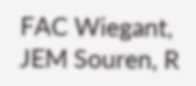FAC Wiegant, JEM Souren, R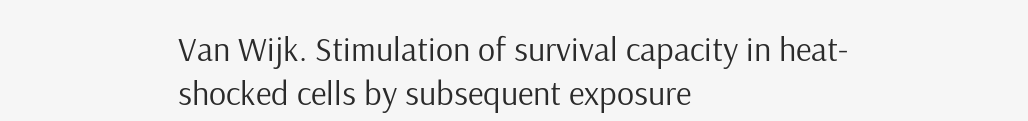Van Wijk. Stimulation of survival capacity in heat-shocked cells by subsequent exposure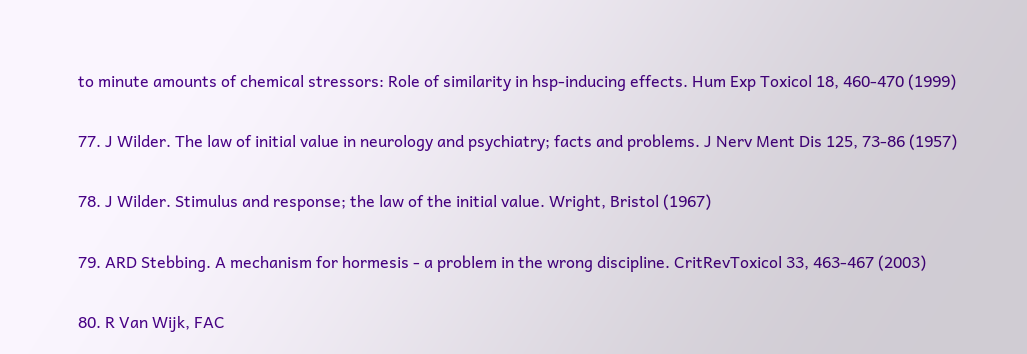to minute amounts of chemical stressors: Role of similarity in hsp-inducing effects. Hum Exp Toxicol 18, 460-470 (1999)

77. J Wilder. The law of initial value in neurology and psychiatry; facts and problems. J Nerv Ment Dis 125, 73-86 (1957)

78. J Wilder. Stimulus and response; the law of the initial value. Wright, Bristol (1967)

79. ARD Stebbing. A mechanism for hormesis - a problem in the wrong discipline. CritRevToxicol 33, 463-467 (2003)

80. R Van Wijk, FAC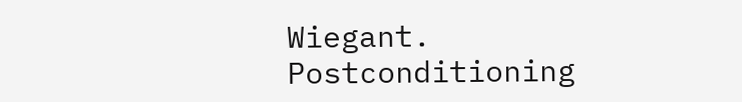Wiegant. Postconditioning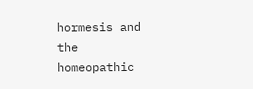hormesis and the homeopathic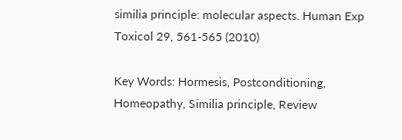similia principle: molecular aspects. Human Exp Toxicol 29, 561-565 (2010)

Key Words: Hormesis, Postconditioning, Homeopathy, Similia principle, Review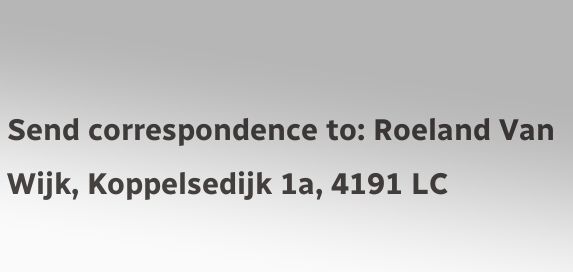Send correspondence to: Roeland Van Wijk, Koppelsedijk 1a, 4191 LC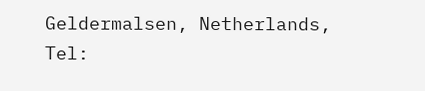Geldermalsen, Netherlands, Tel: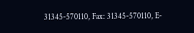31345-570110, Fax: 31345-570110, E-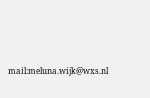mail:meluna.wijk@wxs.nl